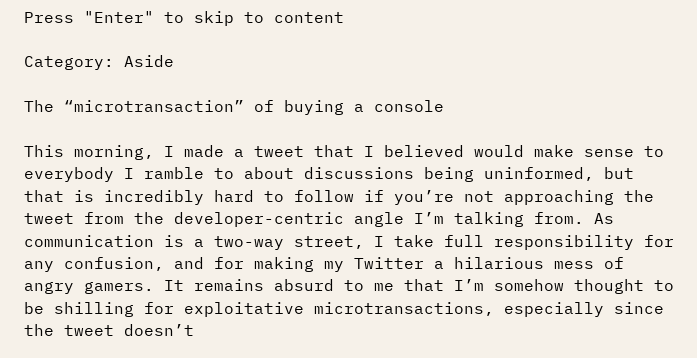Press "Enter" to skip to content

Category: Aside

The “microtransaction” of buying a console

This morning, I made a tweet that I believed would make sense to everybody I ramble to about discussions being uninformed, but that is incredibly hard to follow if you’re not approaching the tweet from the developer-centric angle I’m talking from. As communication is a two-way street, I take full responsibility for any confusion, and for making my Twitter a hilarious mess of angry gamers. It remains absurd to me that I’m somehow thought to be shilling for exploitative microtransactions, especially since the tweet doesn’t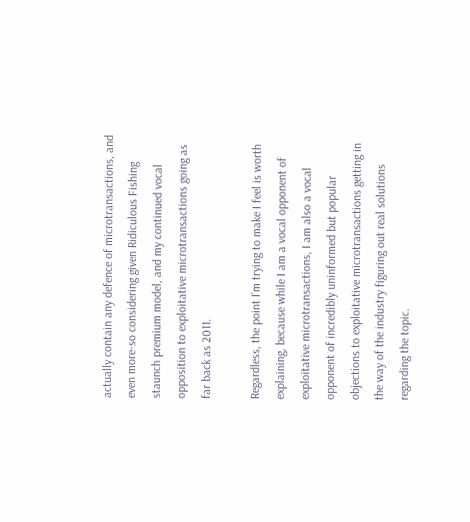actually contain any defence of microtransactions, and even more-so considering given Ridiculous Fishing staunch premium model, and my continued vocal opposition to exploitative microtransactions going as far back as 2011.

Regardless, the point I’m trying to make I feel is worth explaining, because while I am a vocal opponent of exploitative microtransactions, I am also a vocal opponent of incredibly uninformed but popular objections to exploitative microtransactions getting in the way of the industry figuring out real solutions regarding the topic.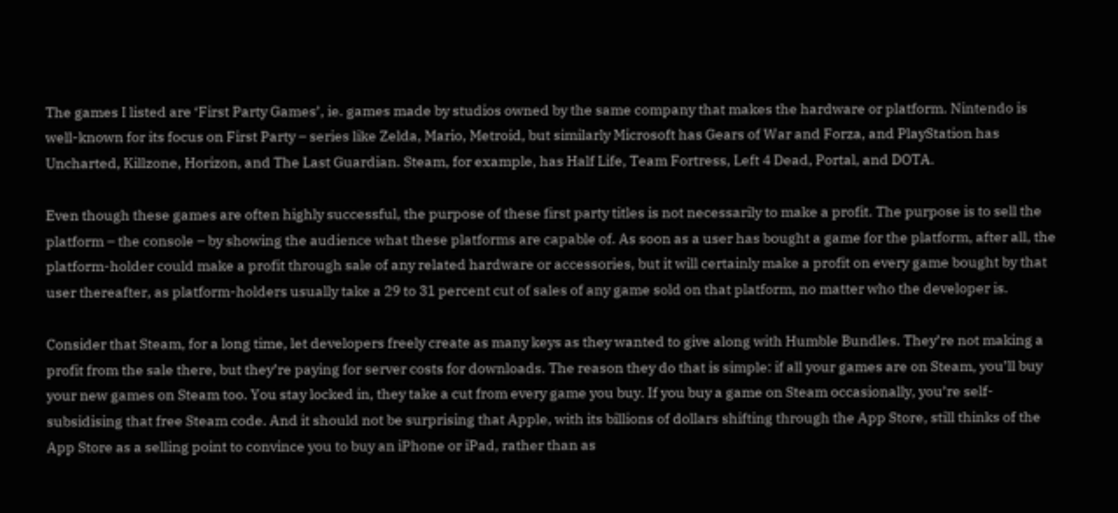The games I listed are ‘First Party Games’, ie. games made by studios owned by the same company that makes the hardware or platform. Nintendo is well-known for its focus on First Party – series like Zelda, Mario, Metroid, but similarly Microsoft has Gears of War and Forza, and PlayStation has Uncharted, Killzone, Horizon, and The Last Guardian. Steam, for example, has Half Life, Team Fortress, Left 4 Dead, Portal, and DOTA.

Even though these games are often highly successful, the purpose of these first party titles is not necessarily to make a profit. The purpose is to sell the platform – the console – by showing the audience what these platforms are capable of. As soon as a user has bought a game for the platform, after all, the platform-holder could make a profit through sale of any related hardware or accessories, but it will certainly make a profit on every game bought by that user thereafter, as platform-holders usually take a 29 to 31 percent cut of sales of any game sold on that platform, no matter who the developer is.

Consider that Steam, for a long time, let developers freely create as many keys as they wanted to give along with Humble Bundles. They’re not making a profit from the sale there, but they’re paying for server costs for downloads. The reason they do that is simple: if all your games are on Steam, you’ll buy your new games on Steam too. You stay locked in, they take a cut from every game you buy. If you buy a game on Steam occasionally, you’re self-subsidising that free Steam code. And it should not be surprising that Apple, with its billions of dollars shifting through the App Store, still thinks of the App Store as a selling point to convince you to buy an iPhone or iPad, rather than as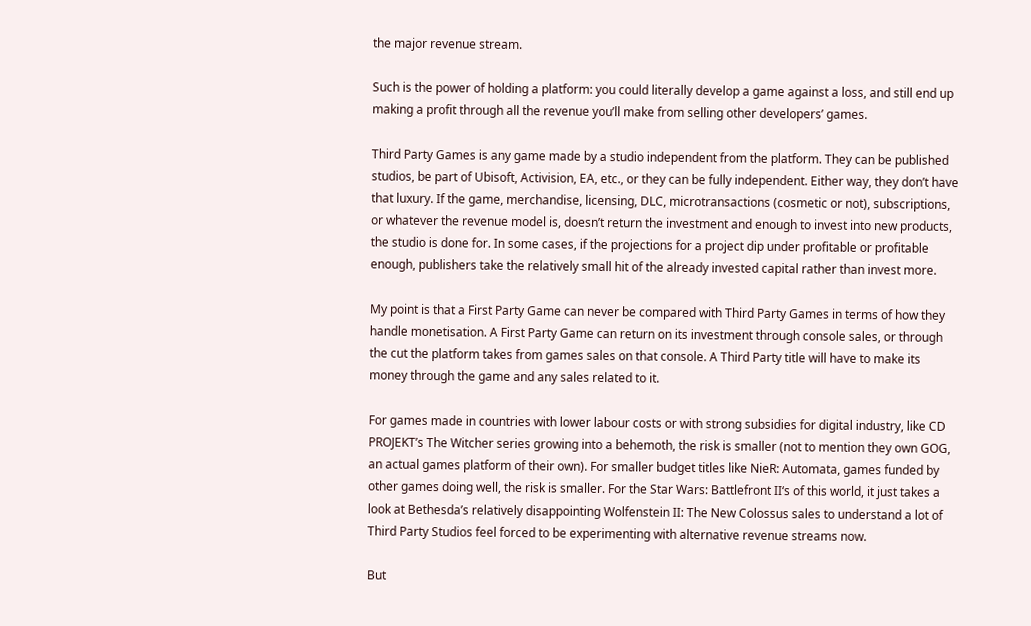the major revenue stream.

Such is the power of holding a platform: you could literally develop a game against a loss, and still end up making a profit through all the revenue you’ll make from selling other developers’ games.

Third Party Games is any game made by a studio independent from the platform. They can be published studios, be part of Ubisoft, Activision, EA, etc., or they can be fully independent. Either way, they don’t have that luxury. If the game, merchandise, licensing, DLC, microtransactions (cosmetic or not), subscriptions, or whatever the revenue model is, doesn’t return the investment and enough to invest into new products, the studio is done for. In some cases, if the projections for a project dip under profitable or profitable enough, publishers take the relatively small hit of the already invested capital rather than invest more.

My point is that a First Party Game can never be compared with Third Party Games in terms of how they handle monetisation. A First Party Game can return on its investment through console sales, or through the cut the platform takes from games sales on that console. A Third Party title will have to make its money through the game and any sales related to it.

For games made in countries with lower labour costs or with strong subsidies for digital industry, like CD PROJEKT’s The Witcher series growing into a behemoth, the risk is smaller (not to mention they own GOG, an actual games platform of their own). For smaller budget titles like NieR: Automata, games funded by other games doing well, the risk is smaller. For the Star Wars: Battlefront II‘s of this world, it just takes a look at Bethesda’s relatively disappointing Wolfenstein II: The New Colossus sales to understand a lot of Third Party Studios feel forced to be experimenting with alternative revenue streams now.

But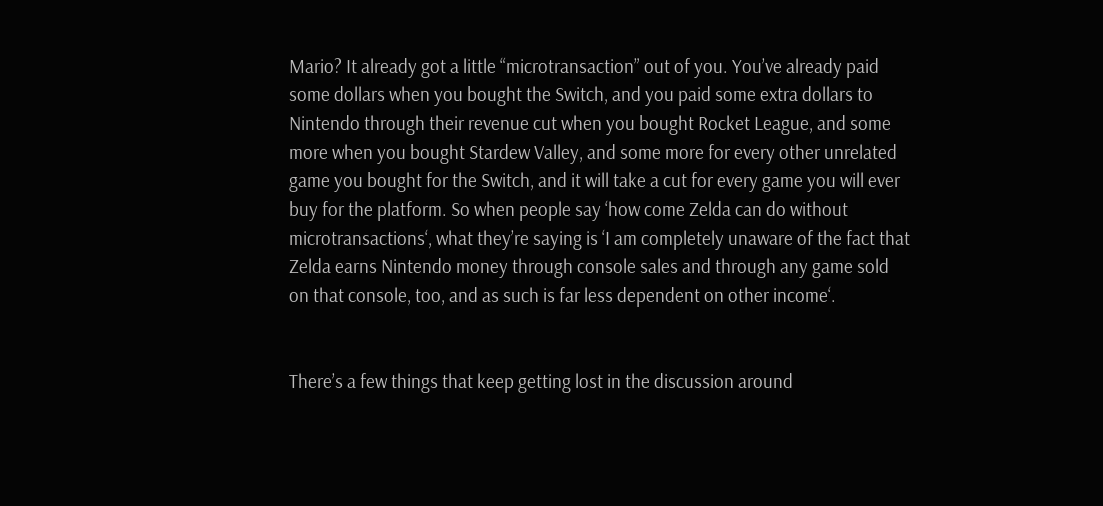Mario? It already got a little “microtransaction” out of you. You’ve already paid some dollars when you bought the Switch, and you paid some extra dollars to Nintendo through their revenue cut when you bought Rocket League, and some more when you bought Stardew Valley, and some more for every other unrelated game you bought for the Switch, and it will take a cut for every game you will ever buy for the platform. So when people say ‘how come Zelda can do without microtransactions‘, what they’re saying is ‘I am completely unaware of the fact that Zelda earns Nintendo money through console sales and through any game sold on that console, too, and as such is far less dependent on other income‘.


There’s a few things that keep getting lost in the discussion around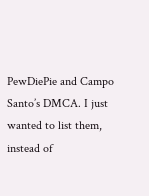PewDiePie and Campo Santo’s DMCA. I just wanted to list them, instead of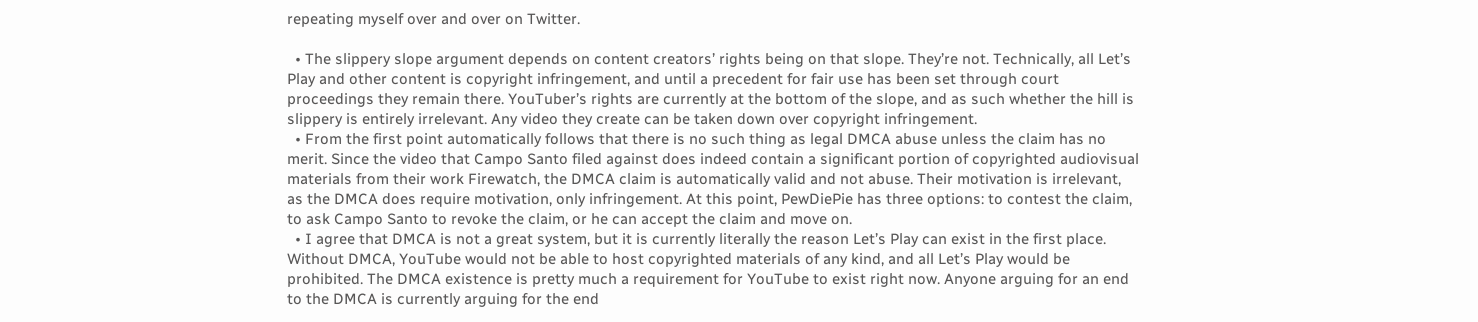repeating myself over and over on Twitter.

  • The slippery slope argument depends on content creators’ rights being on that slope. They’re not. Technically, all Let’s Play and other content is copyright infringement, and until a precedent for fair use has been set through court proceedings they remain there. YouTuber’s rights are currently at the bottom of the slope, and as such whether the hill is slippery is entirely irrelevant. Any video they create can be taken down over copyright infringement.
  • From the first point automatically follows that there is no such thing as legal DMCA abuse unless the claim has no merit. Since the video that Campo Santo filed against does indeed contain a significant portion of copyrighted audiovisual materials from their work Firewatch, the DMCA claim is automatically valid and not abuse. Their motivation is irrelevant, as the DMCA does require motivation, only infringement. At this point, PewDiePie has three options: to contest the claim, to ask Campo Santo to revoke the claim, or he can accept the claim and move on.
  • I agree that DMCA is not a great system, but it is currently literally the reason Let’s Play can exist in the first place. Without DMCA, YouTube would not be able to host copyrighted materials of any kind, and all Let’s Play would be prohibited. The DMCA existence is pretty much a requirement for YouTube to exist right now. Anyone arguing for an end to the DMCA is currently arguing for the end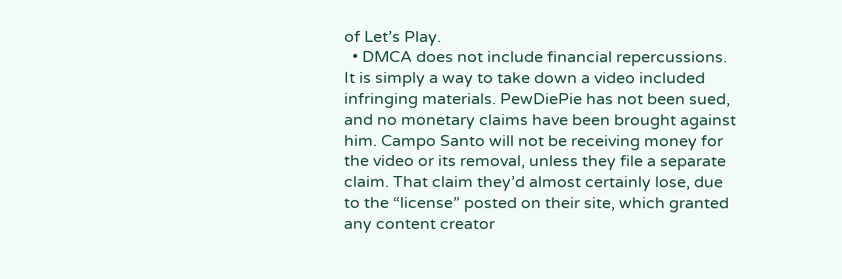of Let’s Play.
  • DMCA does not include financial repercussions. It is simply a way to take down a video included infringing materials. PewDiePie has not been sued, and no monetary claims have been brought against him. Campo Santo will not be receiving money for the video or its removal, unless they file a separate claim. That claim they’d almost certainly lose, due to the “license” posted on their site, which granted any content creator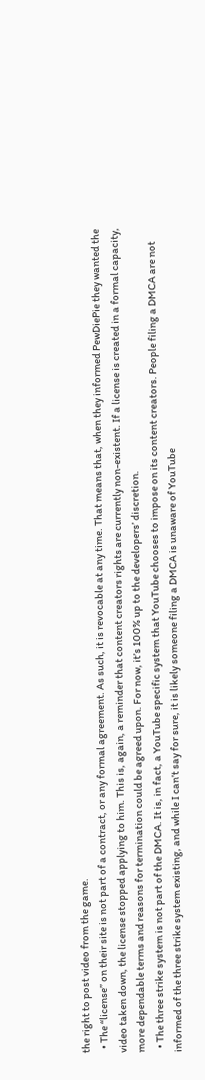the right to post video from the game.
  • The “license” on their site is not part of a contract, or any formal agreement. As such, it is revocable at any time. That means that, when they informed PewDiePie they wanted the video taken down, the license stopped applying to him. This is, again, a reminder that content creators rights are currently non-existent. If a license is created in a formal capacity, more dependable terms and reasons for termination could be agreed upon. For now, it’s 100% up to the developers’ discretion.
  • The three strike system is not part of the DMCA. It is, in fact, a YouTube specific system that YouTube chooses to impose on its content creators. People filing a DMCA are not informed of the three strike system existing, and while I can’t say for sure, it is likely someone filing a DMCA is unaware of YouTube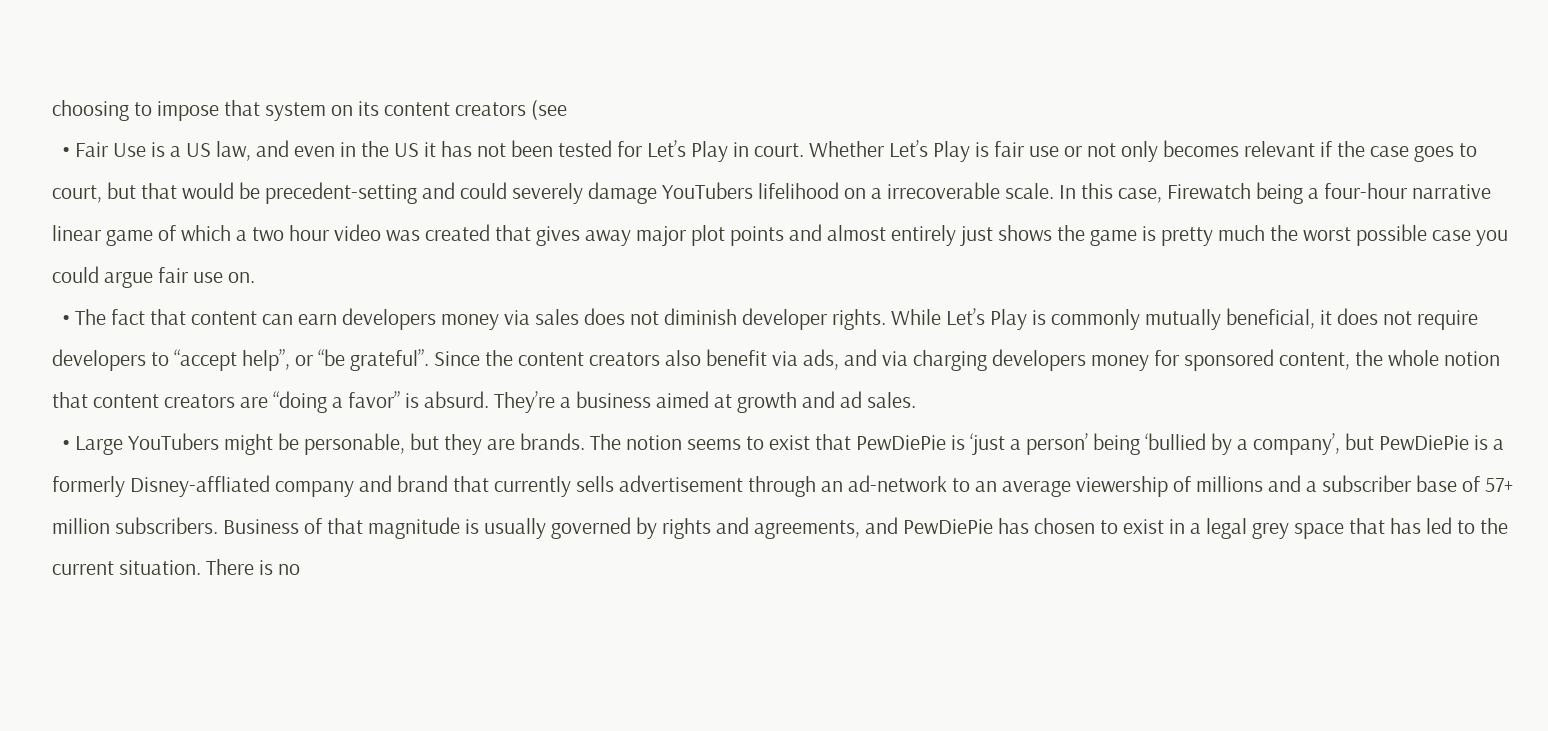choosing to impose that system on its content creators (see
  • Fair Use is a US law, and even in the US it has not been tested for Let’s Play in court. Whether Let’s Play is fair use or not only becomes relevant if the case goes to court, but that would be precedent-setting and could severely damage YouTubers lifelihood on a irrecoverable scale. In this case, Firewatch being a four-hour narrative linear game of which a two hour video was created that gives away major plot points and almost entirely just shows the game is pretty much the worst possible case you could argue fair use on.
  • The fact that content can earn developers money via sales does not diminish developer rights. While Let’s Play is commonly mutually beneficial, it does not require developers to “accept help”, or “be grateful”. Since the content creators also benefit via ads, and via charging developers money for sponsored content, the whole notion that content creators are “doing a favor” is absurd. They’re a business aimed at growth and ad sales.
  • Large YouTubers might be personable, but they are brands. The notion seems to exist that PewDiePie is ‘just a person’ being ‘bullied by a company’, but PewDiePie is a formerly Disney-affliated company and brand that currently sells advertisement through an ad-network to an average viewership of millions and a subscriber base of 57+ million subscribers. Business of that magnitude is usually governed by rights and agreements, and PewDiePie has chosen to exist in a legal grey space that has led to the current situation. There is no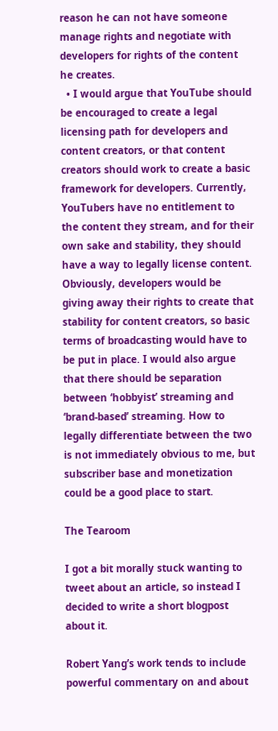reason he can not have someone manage rights and negotiate with developers for rights of the content he creates.
  • I would argue that YouTube should be encouraged to create a legal licensing path for developers and content creators, or that content creators should work to create a basic framework for developers. Currently, YouTubers have no entitlement to the content they stream, and for their own sake and stability, they should have a way to legally license content. Obviously, developers would be giving away their rights to create that stability for content creators, so basic terms of broadcasting would have to be put in place. I would also argue that there should be separation between ‘hobbyist’ streaming and ‘brand-based’ streaming. How to legally differentiate between the two is not immediately obvious to me, but subscriber base and monetization could be a good place to start.

The Tearoom

I got a bit morally stuck wanting to tweet about an article, so instead I decided to write a short blogpost about it.

Robert Yang’s work tends to include powerful commentary on and about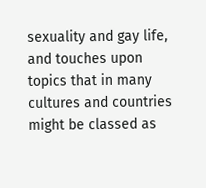sexuality and gay life, and touches upon topics that in many cultures and countries might be classed as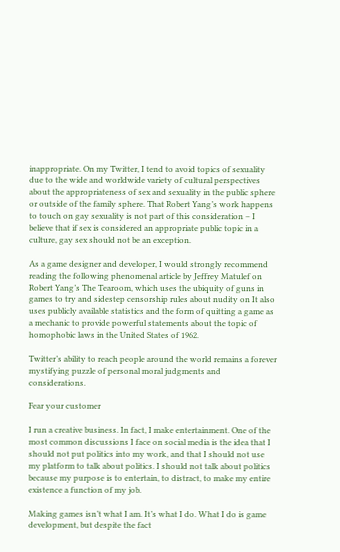inappropriate. On my Twitter, I tend to avoid topics of sexuality due to the wide and worldwide variety of cultural perspectives about the appropriateness of sex and sexuality in the public sphere or outside of the family sphere. That Robert Yang’s work happens to touch on gay sexuality is not part of this consideration – I believe that if sex is considered an appropriate public topic in a culture, gay sex should not be an exception.

As a game designer and developer, I would strongly recommend reading the following phenomenal article by Jeffrey Matulef on Robert Yang’s The Tearoom, which uses the ubiquity of guns in games to try and sidestep censorship rules about nudity on It also uses publicly available statistics and the form of quitting a game as a mechanic to provide powerful statements about the topic of homophobic laws in the United States of 1962.

Twitter’s ability to reach people around the world remains a forever mystifying puzzle of personal moral judgments and considerations.

Fear your customer

I run a creative business. In fact, I make entertainment. One of the most common discussions I face on social media is the idea that I should not put politics into my work, and that I should not use my platform to talk about politics. I should not talk about politics because my purpose is to entertain, to distract, to make my entire existence a function of my job.

Making games isn’t what I am. It’s what I do. What I do is game development, but despite the fact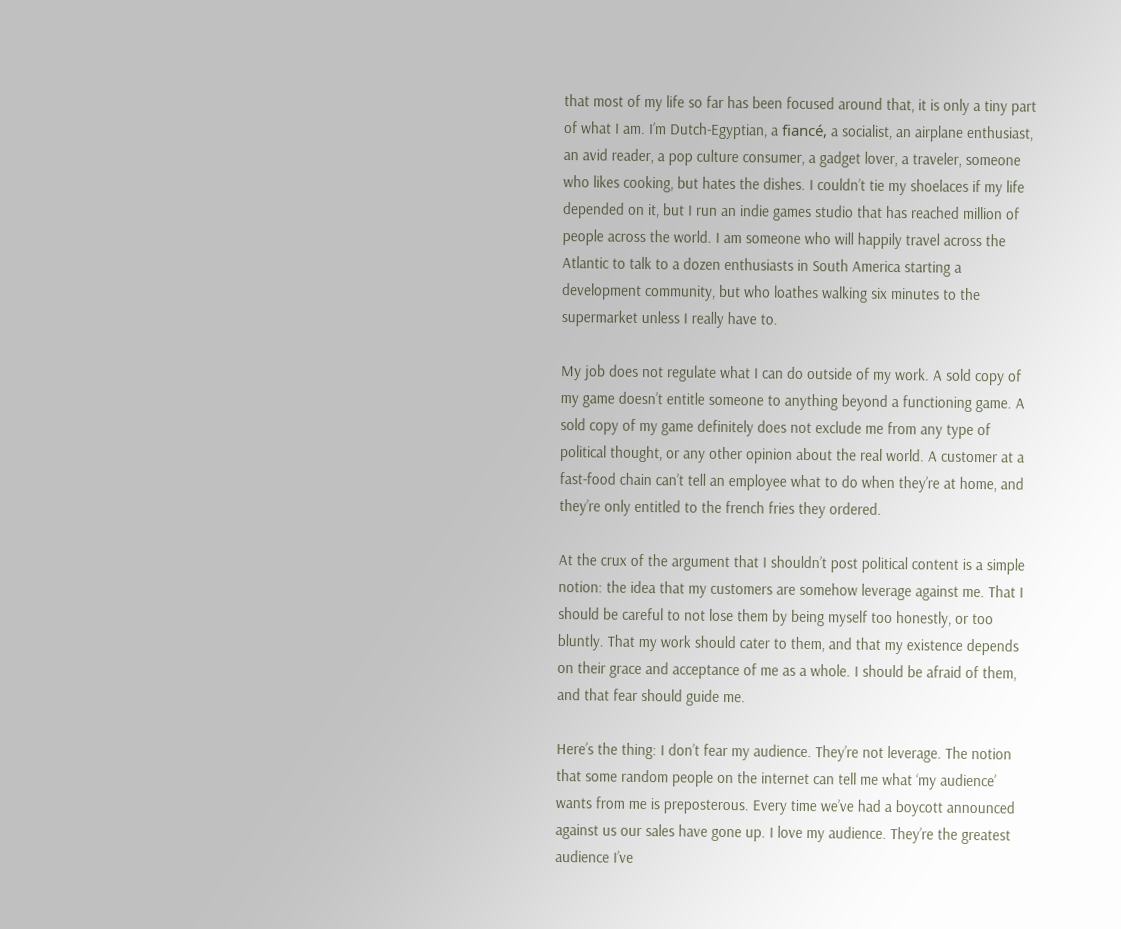that most of my life so far has been focused around that, it is only a tiny part of what I am. I’m Dutch-Egyptian, a fiancé, a socialist, an airplane enthusiast, an avid reader, a pop culture consumer, a gadget lover, a traveler, someone who likes cooking, but hates the dishes. I couldn’t tie my shoelaces if my life depended on it, but I run an indie games studio that has reached million of people across the world. I am someone who will happily travel across the Atlantic to talk to a dozen enthusiasts in South America starting a development community, but who loathes walking six minutes to the supermarket unless I really have to.

My job does not regulate what I can do outside of my work. A sold copy of my game doesn’t entitle someone to anything beyond a functioning game. A sold copy of my game definitely does not exclude me from any type of political thought, or any other opinion about the real world. A customer at a fast-food chain can’t tell an employee what to do when they’re at home, and they’re only entitled to the french fries they ordered.

At the crux of the argument that I shouldn’t post political content is a simple notion: the idea that my customers are somehow leverage against me. That I should be careful to not lose them by being myself too honestly, or too bluntly. That my work should cater to them, and that my existence depends on their grace and acceptance of me as a whole. I should be afraid of them, and that fear should guide me.

Here’s the thing: I don’t fear my audience. They’re not leverage. The notion that some random people on the internet can tell me what ‘my audience’ wants from me is preposterous. Every time we’ve had a boycott announced against us our sales have gone up. I love my audience. They’re the greatest audience I’ve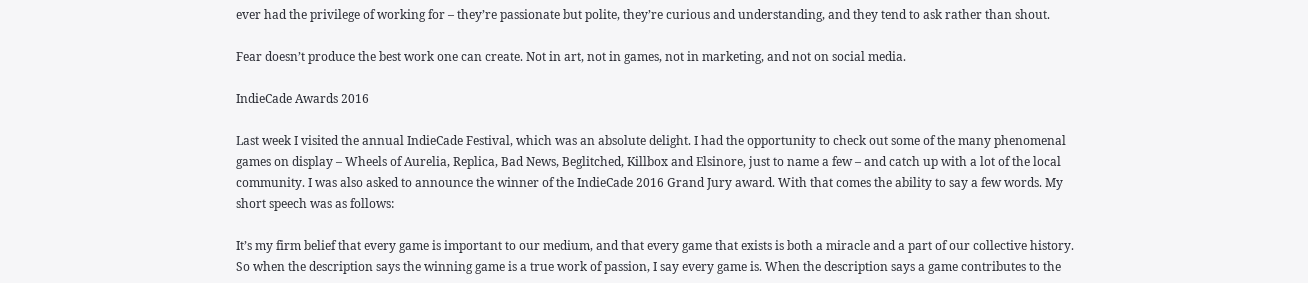ever had the privilege of working for – they’re passionate but polite, they’re curious and understanding, and they tend to ask rather than shout.

Fear doesn’t produce the best work one can create. Not in art, not in games, not in marketing, and not on social media.

IndieCade Awards 2016

Last week I visited the annual IndieCade Festival, which was an absolute delight. I had the opportunity to check out some of the many phenomenal games on display – Wheels of Aurelia, Replica, Bad News, Beglitched, Killbox and Elsinore, just to name a few – and catch up with a lot of the local community. I was also asked to announce the winner of the IndieCade 2016 Grand Jury award. With that comes the ability to say a few words. My short speech was as follows:

It’s my firm belief that every game is important to our medium, and that every game that exists is both a miracle and a part of our collective history. So when the description says the winning game is a true work of passion, I say every game is. When the description says a game contributes to the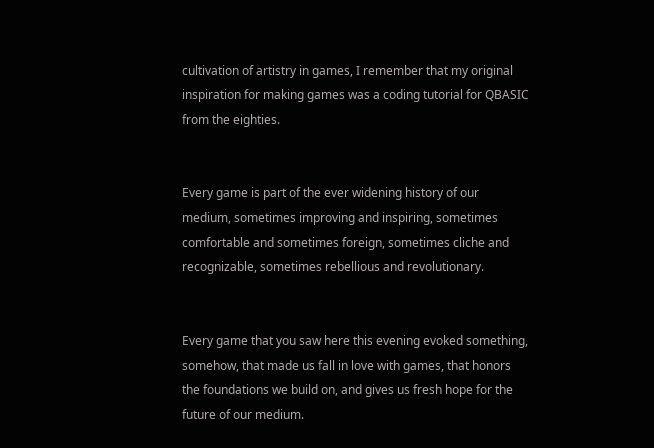cultivation of artistry in games, I remember that my original inspiration for making games was a coding tutorial for QBASIC from the eighties.


Every game is part of the ever widening history of our medium, sometimes improving and inspiring, sometimes comfortable and sometimes foreign, sometimes cliche and recognizable, sometimes rebellious and revolutionary.


Every game that you saw here this evening evoked something, somehow, that made us fall in love with games, that honors the foundations we build on, and gives us fresh hope for the future of our medium.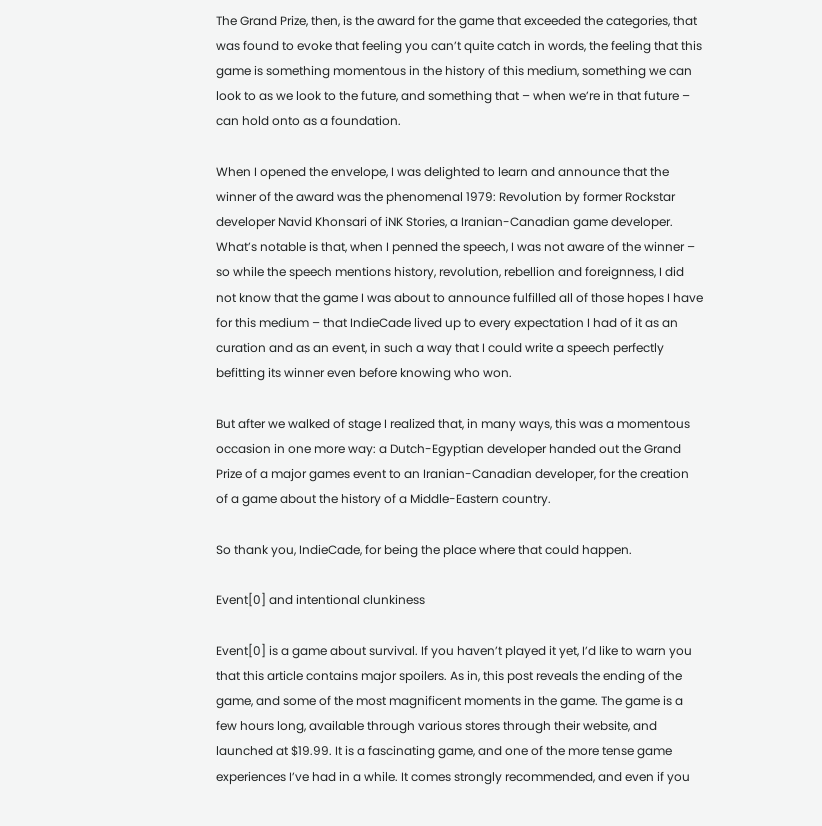The Grand Prize, then, is the award for the game that exceeded the categories, that was found to evoke that feeling you can’t quite catch in words, the feeling that this game is something momentous in the history of this medium, something we can look to as we look to the future, and something that – when we’re in that future – can hold onto as a foundation.

When I opened the envelope, I was delighted to learn and announce that the winner of the award was the phenomenal 1979: Revolution by former Rockstar developer Navid Khonsari of iNK Stories, a Iranian-Canadian game developer. What’s notable is that, when I penned the speech, I was not aware of the winner – so while the speech mentions history, revolution, rebellion and foreignness, I did not know that the game I was about to announce fulfilled all of those hopes I have for this medium – that IndieCade lived up to every expectation I had of it as an curation and as an event, in such a way that I could write a speech perfectly befitting its winner even before knowing who won.

But after we walked of stage I realized that, in many ways, this was a momentous occasion in one more way: a Dutch-Egyptian developer handed out the Grand Prize of a major games event to an Iranian-Canadian developer, for the creation of a game about the history of a Middle-Eastern country.

So thank you, IndieCade, for being the place where that could happen.

Event[0] and intentional clunkiness

Event[0] is a game about survival. If you haven’t played it yet, I’d like to warn you that this article contains major spoilers. As in, this post reveals the ending of the game, and some of the most magnificent moments in the game. The game is a few hours long, available through various stores through their website, and launched at $19.99. It is a fascinating game, and one of the more tense game experiences I’ve had in a while. It comes strongly recommended, and even if you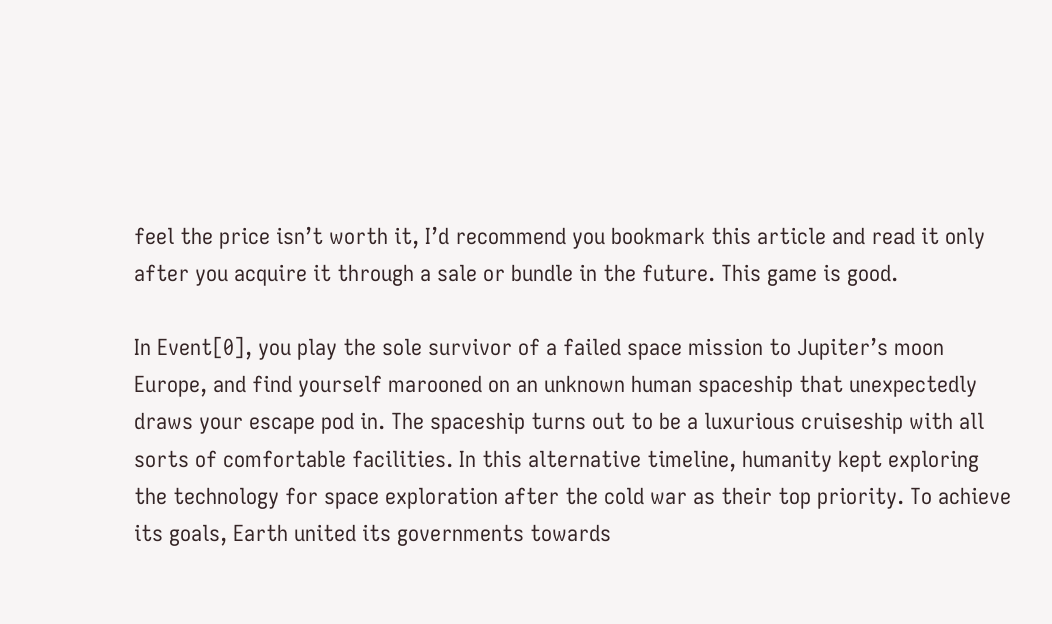feel the price isn’t worth it, I’d recommend you bookmark this article and read it only after you acquire it through a sale or bundle in the future. This game is good.

In Event[0], you play the sole survivor of a failed space mission to Jupiter’s moon Europe, and find yourself marooned on an unknown human spaceship that unexpectedly draws your escape pod in. The spaceship turns out to be a luxurious cruiseship with all sorts of comfortable facilities. In this alternative timeline, humanity kept exploring the technology for space exploration after the cold war as their top priority. To achieve its goals, Earth united its governments towards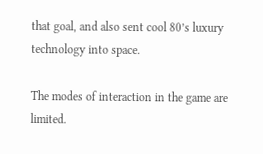that goal, and also sent cool 80’s luxury technology into space.

The modes of interaction in the game are limited.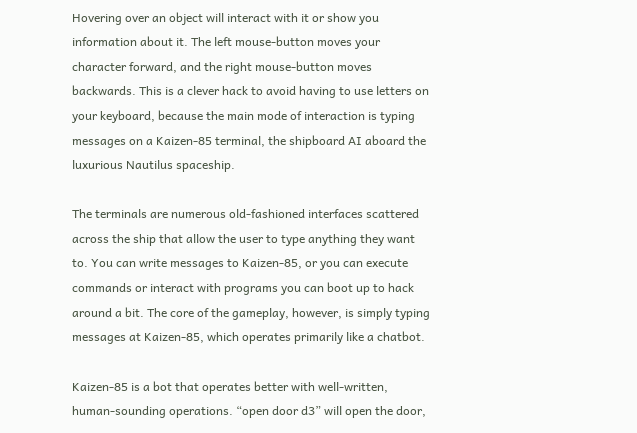Hovering over an object will interact with it or show you information about it. The left mouse-button moves your character forward, and the right mouse-button moves backwards. This is a clever hack to avoid having to use letters on your keyboard, because the main mode of interaction is typing messages on a Kaizen-85 terminal, the shipboard AI aboard the luxurious Nautilus spaceship.

The terminals are numerous old-fashioned interfaces scattered across the ship that allow the user to type anything they want to. You can write messages to Kaizen-85, or you can execute commands or interact with programs you can boot up to hack around a bit. The core of the gameplay, however, is simply typing messages at Kaizen-85, which operates primarily like a chatbot.

Kaizen-85 is a bot that operates better with well-written, human-sounding operations. “open door d3” will open the door,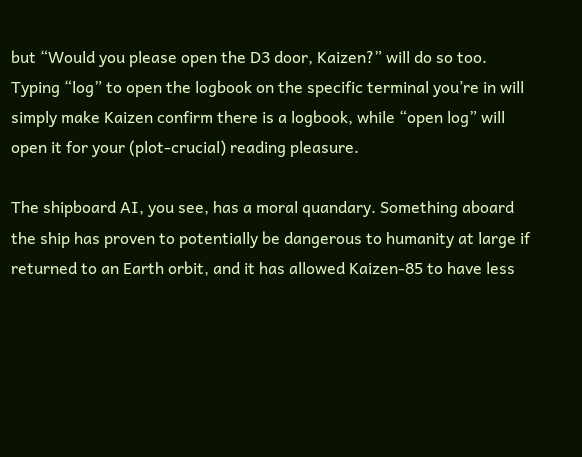but “Would you please open the D3 door, Kaizen?” will do so too. Typing “log” to open the logbook on the specific terminal you’re in will simply make Kaizen confirm there is a logbook, while “open log” will open it for your (plot-crucial) reading pleasure.

The shipboard AI, you see, has a moral quandary. Something aboard the ship has proven to potentially be dangerous to humanity at large if returned to an Earth orbit, and it has allowed Kaizen-85 to have less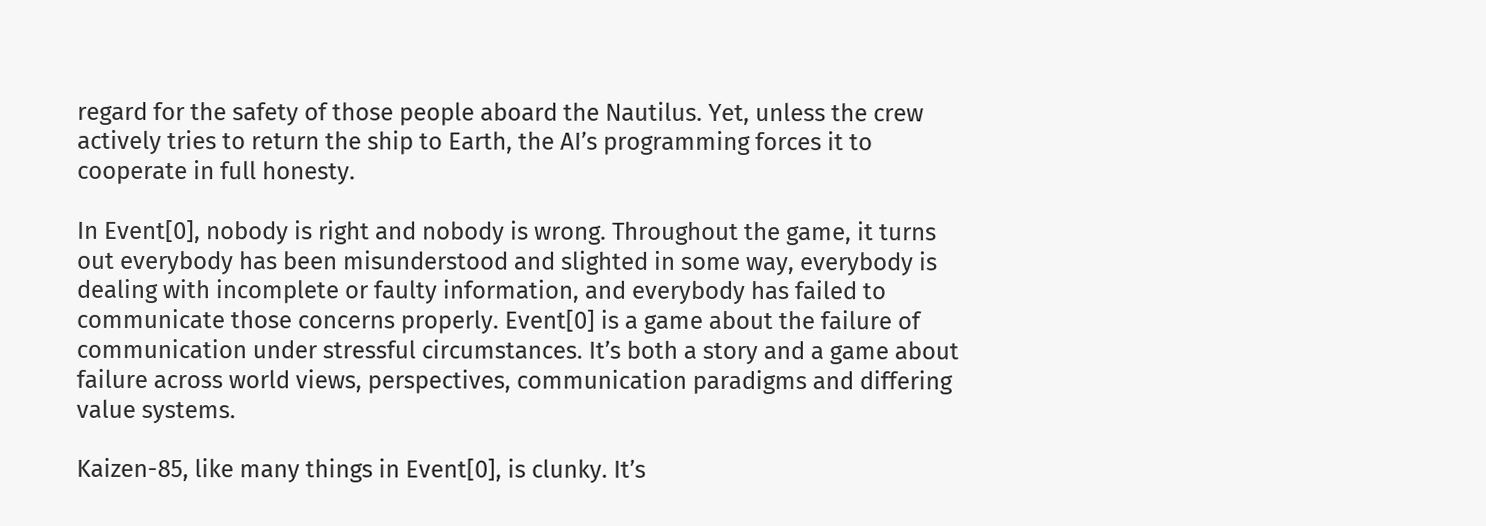regard for the safety of those people aboard the Nautilus. Yet, unless the crew actively tries to return the ship to Earth, the AI’s programming forces it to cooperate in full honesty.

In Event[0], nobody is right and nobody is wrong. Throughout the game, it turns out everybody has been misunderstood and slighted in some way, everybody is dealing with incomplete or faulty information, and everybody has failed to communicate those concerns properly. Event[0] is a game about the failure of communication under stressful circumstances. It’s both a story and a game about failure across world views, perspectives, communication paradigms and differing value systems.

Kaizen-85, like many things in Event[0], is clunky. It’s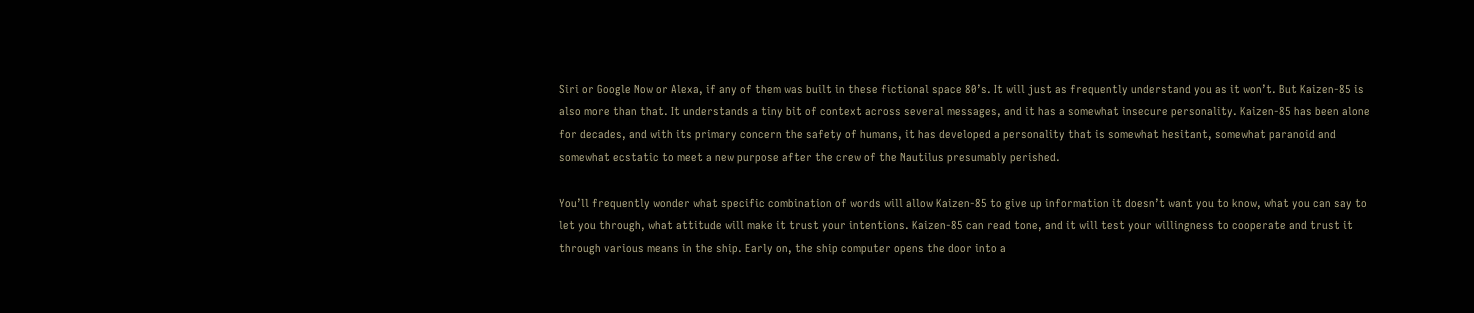Siri or Google Now or Alexa, if any of them was built in these fictional space 80’s. It will just as frequently understand you as it won’t. But Kaizen-85 is also more than that. It understands a tiny bit of context across several messages, and it has a somewhat insecure personality. Kaizen-85 has been alone for decades, and with its primary concern the safety of humans, it has developed a personality that is somewhat hesitant, somewhat paranoid and somewhat ecstatic to meet a new purpose after the crew of the Nautilus presumably perished.

You’ll frequently wonder what specific combination of words will allow Kaizen-85 to give up information it doesn’t want you to know, what you can say to let you through, what attitude will make it trust your intentions. Kaizen-85 can read tone, and it will test your willingness to cooperate and trust it through various means in the ship. Early on, the ship computer opens the door into a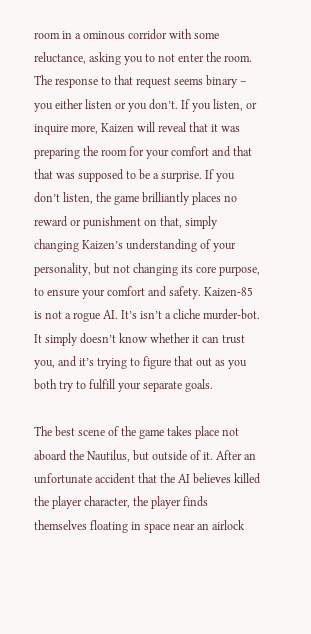room in a ominous corridor with some reluctance, asking you to not enter the room. The response to that request seems binary – you either listen or you don’t. If you listen, or inquire more, Kaizen will reveal that it was preparing the room for your comfort and that that was supposed to be a surprise. If you don’t listen, the game brilliantly places no reward or punishment on that, simply changing Kaizen’s understanding of your personality, but not changing its core purpose, to ensure your comfort and safety. Kaizen-85 is not a rogue AI. It’s isn’t a cliche murder-bot. It simply doesn’t know whether it can trust you, and it’s trying to figure that out as you both try to fulfill your separate goals.

The best scene of the game takes place not aboard the Nautilus, but outside of it. After an unfortunate accident that the AI believes killed the player character, the player finds themselves floating in space near an airlock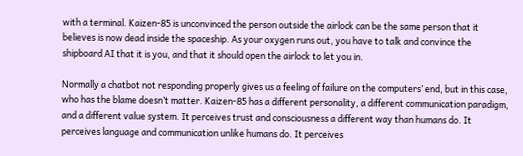with a terminal. Kaizen-85 is unconvinced the person outside the airlock can be the same person that it believes is now dead inside the spaceship. As your oxygen runs out, you have to talk and convince the shipboard AI that it is you, and that it should open the airlock to let you in.

Normally a chatbot not responding properly gives us a feeling of failure on the computers’ end, but in this case, who has the blame doesn’t matter. Kaizen-85 has a different personality, a different communication paradigm, and a different value system. It perceives trust and consciousness a different way than humans do. It perceives language and communication unlike humans do. It perceives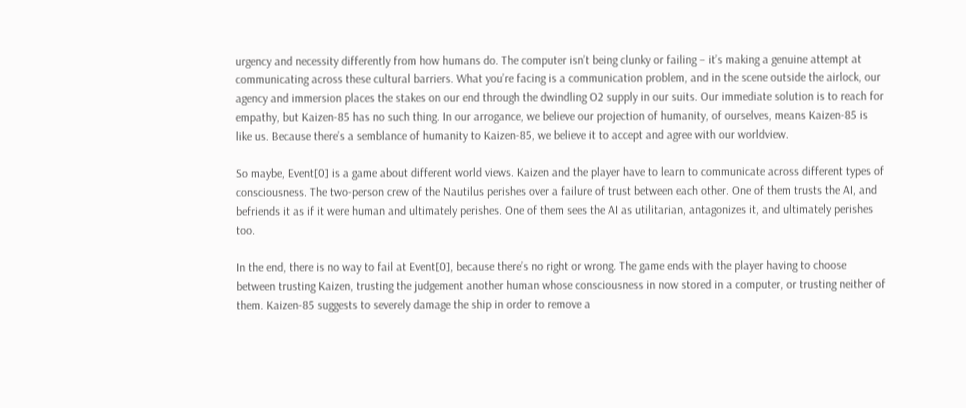urgency and necessity differently from how humans do. The computer isn’t being clunky or failing – it’s making a genuine attempt at communicating across these cultural barriers. What you’re facing is a communication problem, and in the scene outside the airlock, our agency and immersion places the stakes on our end through the dwindling O2 supply in our suits. Our immediate solution is to reach for empathy, but Kaizen-85 has no such thing. In our arrogance, we believe our projection of humanity, of ourselves, means Kaizen-85 is like us. Because there’s a semblance of humanity to Kaizen-85, we believe it to accept and agree with our worldview.

So maybe, Event[0] is a game about different world views. Kaizen and the player have to learn to communicate across different types of consciousness. The two-person crew of the Nautilus perishes over a failure of trust between each other. One of them trusts the AI, and befriends it as if it were human and ultimately perishes. One of them sees the AI as utilitarian, antagonizes it, and ultimately perishes too.

In the end, there is no way to fail at Event[0], because there’s no right or wrong. The game ends with the player having to choose between trusting Kaizen, trusting the judgement another human whose consciousness in now stored in a computer, or trusting neither of them. Kaizen-85 suggests to severely damage the ship in order to remove a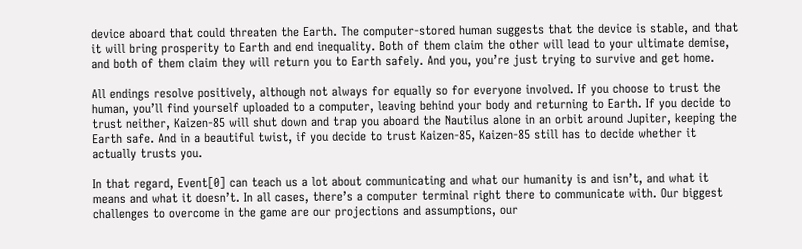device aboard that could threaten the Earth. The computer-stored human suggests that the device is stable, and that it will bring prosperity to Earth and end inequality. Both of them claim the other will lead to your ultimate demise, and both of them claim they will return you to Earth safely. And you, you’re just trying to survive and get home.

All endings resolve positively, although not always for equally so for everyone involved. If you choose to trust the human, you’ll find yourself uploaded to a computer, leaving behind your body and returning to Earth. If you decide to trust neither, Kaizen-85 will shut down and trap you aboard the Nautilus alone in an orbit around Jupiter, keeping the Earth safe. And in a beautiful twist, if you decide to trust Kaizen-85, Kaizen-85 still has to decide whether it actually trusts you.

In that regard, Event[0] can teach us a lot about communicating and what our humanity is and isn’t, and what it means and what it doesn’t. In all cases, there’s a computer terminal right there to communicate with. Our biggest challenges to overcome in the game are our projections and assumptions, our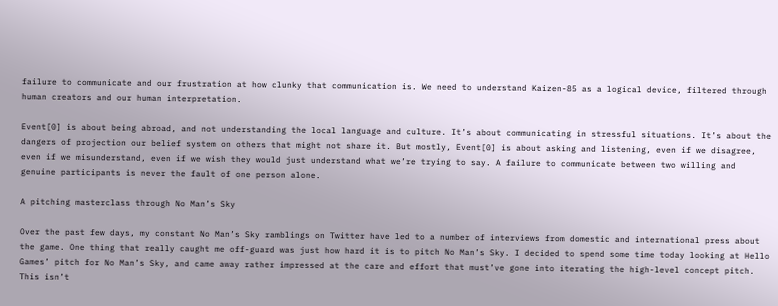failure to communicate and our frustration at how clunky that communication is. We need to understand Kaizen-85 as a logical device, filtered through human creators and our human interpretation.

Event[0] is about being abroad, and not understanding the local language and culture. It’s about communicating in stressful situations. It’s about the dangers of projection our belief system on others that might not share it. But mostly, Event[0] is about asking and listening, even if we disagree, even if we misunderstand, even if we wish they would just understand what we’re trying to say. A failure to communicate between two willing and genuine participants is never the fault of one person alone.

A pitching masterclass through No Man’s Sky

Over the past few days, my constant No Man’s Sky ramblings on Twitter have led to a number of interviews from domestic and international press about the game. One thing that really caught me off-guard was just how hard it is to pitch No Man’s Sky. I decided to spend some time today looking at Hello Games’ pitch for No Man’s Sky, and came away rather impressed at the care and effort that must’ve gone into iterating the high-level concept pitch. This isn’t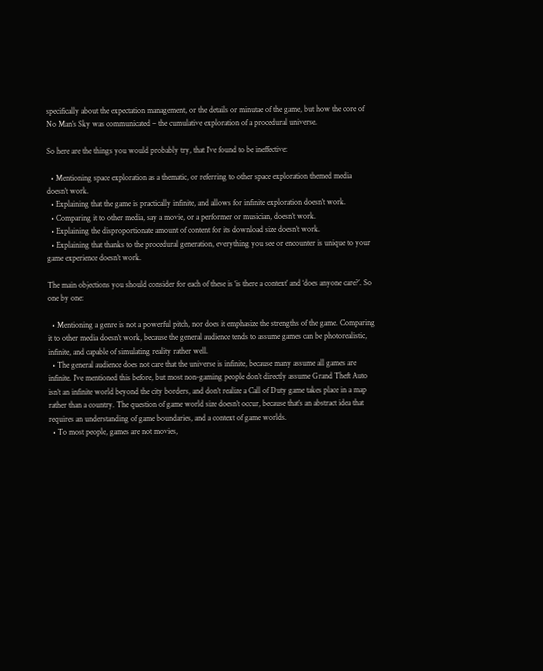specifically about the expectation management, or the details or minutae of the game, but how the core of No Man’s Sky was communicated – the cumulative exploration of a procedural universe.

So here are the things you would probably try, that I’ve found to be ineffective:

  • Mentioning space exploration as a thematic, or referring to other space exploration themed media doesn’t work.
  • Explaining that the game is practically infinite, and allows for infinite exploration doesn’t work.
  • Comparing it to other media, say a movie, or a performer or musician, doesn’t work.
  • Explaining the disproportionate amount of content for its download size doesn’t work.
  • Explaining that thanks to the procedural generation, everything you see or encounter is unique to your game experience doesn’t work.

The main objections you should consider for each of these is ‘is there a context’ and ‘does anyone care?’. So one by one:

  • Mentioning a genre is not a powerful pitch, nor does it emphasize the strengths of the game. Comparing it to other media doesn’t work, because the general audience tends to assume games can be photorealistic, infinite, and capable of simulating reality rather well.
  • The general audience does not care that the universe is infinite, because many assume all games are infinite. I’ve mentioned this before, but most non-gaming people don’t directly assume Grand Theft Auto isn’t an infinite world beyond the city borders, and don’t realize a Call of Duty game takes place in a map rather than a country. The question of game world size doesn’t occur, because that’s an abstract idea that requires an understanding of game boundaries, and a context of game worlds.
  • To most people, games are not movies,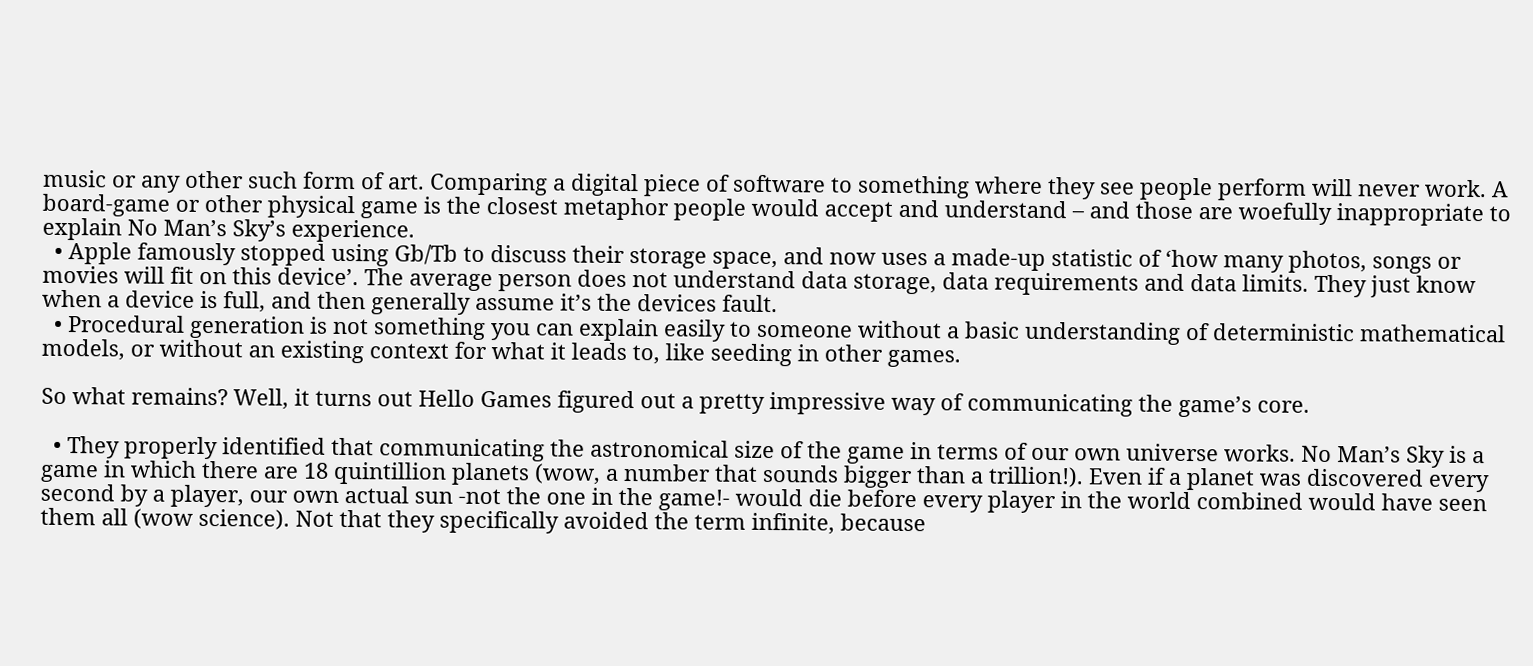music or any other such form of art. Comparing a digital piece of software to something where they see people perform will never work. A board-game or other physical game is the closest metaphor people would accept and understand – and those are woefully inappropriate to explain No Man’s Sky’s experience.
  • Apple famously stopped using Gb/Tb to discuss their storage space, and now uses a made-up statistic of ‘how many photos, songs or movies will fit on this device’. The average person does not understand data storage, data requirements and data limits. They just know when a device is full, and then generally assume it’s the devices fault.
  • Procedural generation is not something you can explain easily to someone without a basic understanding of deterministic mathematical models, or without an existing context for what it leads to, like seeding in other games.

So what remains? Well, it turns out Hello Games figured out a pretty impressive way of communicating the game’s core.

  • They properly identified that communicating the astronomical size of the game in terms of our own universe works. No Man’s Sky is a game in which there are 18 quintillion planets (wow, a number that sounds bigger than a trillion!). Even if a planet was discovered every second by a player, our own actual sun -not the one in the game!- would die before every player in the world combined would have seen them all (wow science). Not that they specifically avoided the term infinite, because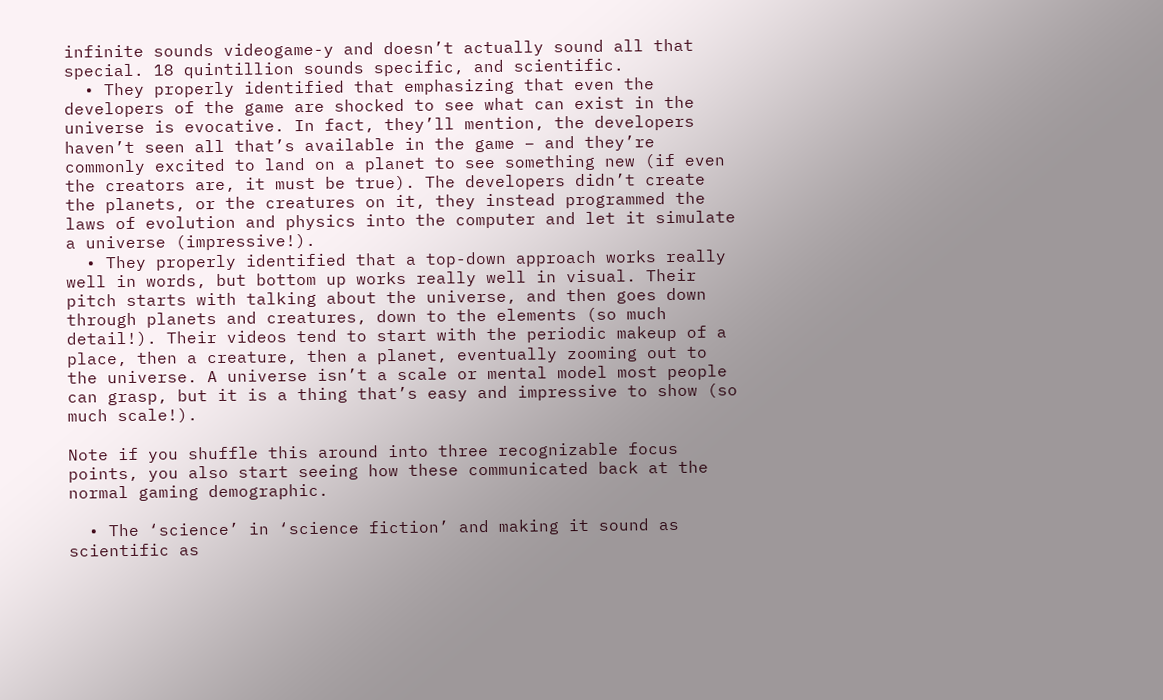infinite sounds videogame-y and doesn’t actually sound all that special. 18 quintillion sounds specific, and scientific.
  • They properly identified that emphasizing that even the developers of the game are shocked to see what can exist in the universe is evocative. In fact, they’ll mention, the developers haven’t seen all that’s available in the game – and they’re commonly excited to land on a planet to see something new (if even the creators are, it must be true). The developers didn’t create the planets, or the creatures on it, they instead programmed the laws of evolution and physics into the computer and let it simulate a universe (impressive!).
  • They properly identified that a top-down approach works really well in words, but bottom up works really well in visual. Their pitch starts with talking about the universe, and then goes down through planets and creatures, down to the elements (so much detail!). Their videos tend to start with the periodic makeup of a place, then a creature, then a planet, eventually zooming out to the universe. A universe isn’t a scale or mental model most people can grasp, but it is a thing that’s easy and impressive to show (so much scale!).

Note if you shuffle this around into three recognizable focus points, you also start seeing how these communicated back at the normal gaming demographic.

  • The ‘science’ in ‘science fiction’ and making it sound as scientific as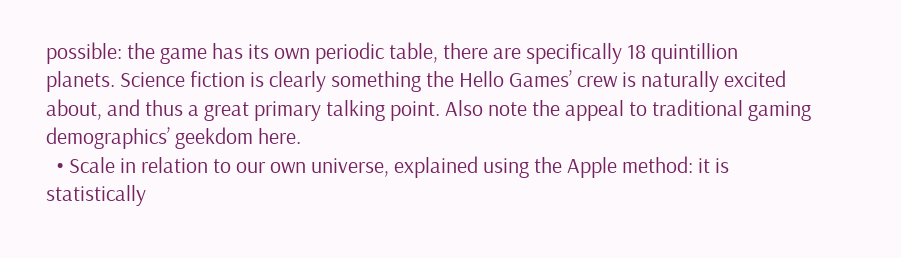possible: the game has its own periodic table, there are specifically 18 quintillion planets. Science fiction is clearly something the Hello Games’ crew is naturally excited about, and thus a great primary talking point. Also note the appeal to traditional gaming demographics’ geekdom here.
  • Scale in relation to our own universe, explained using the Apple method: it is statistically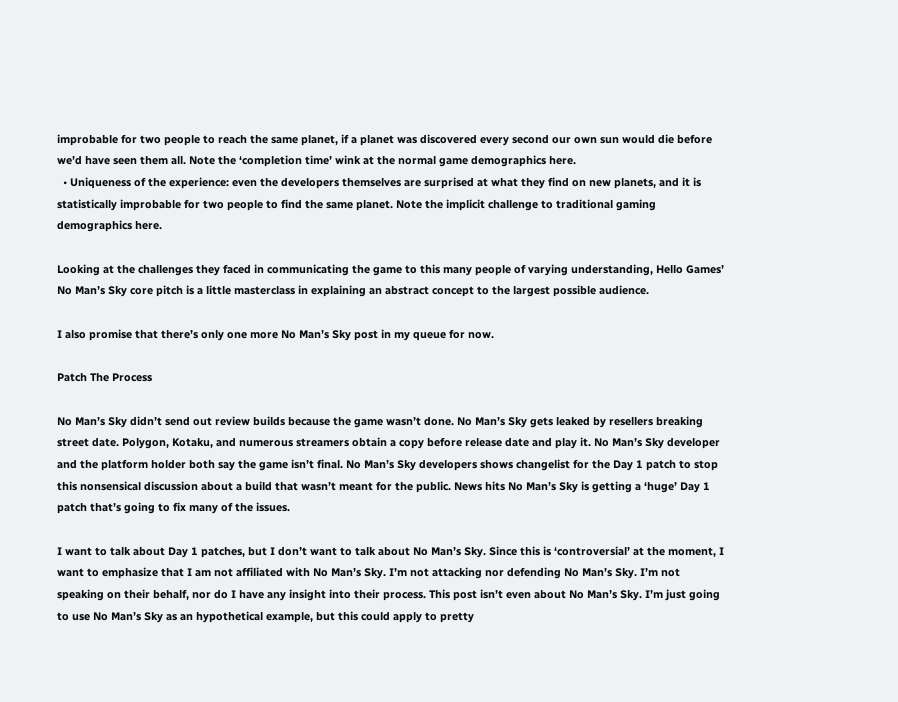improbable for two people to reach the same planet, if a planet was discovered every second our own sun would die before we’d have seen them all. Note the ‘completion time’ wink at the normal game demographics here.
  • Uniqueness of the experience: even the developers themselves are surprised at what they find on new planets, and it is statistically improbable for two people to find the same planet. Note the implicit challenge to traditional gaming demographics here.

Looking at the challenges they faced in communicating the game to this many people of varying understanding, Hello Games’ No Man’s Sky core pitch is a little masterclass in explaining an abstract concept to the largest possible audience.

I also promise that there’s only one more No Man’s Sky post in my queue for now.

Patch The Process

No Man’s Sky didn’t send out review builds because the game wasn’t done. No Man’s Sky gets leaked by resellers breaking street date. Polygon, Kotaku, and numerous streamers obtain a copy before release date and play it. No Man’s Sky developer and the platform holder both say the game isn’t final. No Man’s Sky developers shows changelist for the Day 1 patch to stop this nonsensical discussion about a build that wasn’t meant for the public. News hits No Man’s Sky is getting a ‘huge’ Day 1 patch that’s going to fix many of the issues.

I want to talk about Day 1 patches, but I don’t want to talk about No Man’s Sky. Since this is ‘controversial’ at the moment, I want to emphasize that I am not affiliated with No Man’s Sky. I’m not attacking nor defending No Man’s Sky. I’m not speaking on their behalf, nor do I have any insight into their process. This post isn’t even about No Man’s Sky. I’m just going to use No Man’s Sky as an hypothetical example, but this could apply to pretty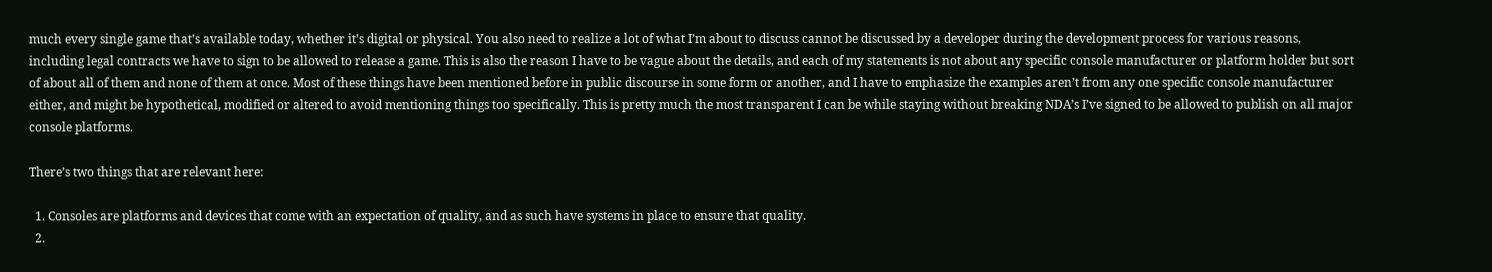much every single game that’s available today, whether it’s digital or physical. You also need to realize a lot of what I’m about to discuss cannot be discussed by a developer during the development process for various reasons, including legal contracts we have to sign to be allowed to release a game. This is also the reason I have to be vague about the details, and each of my statements is not about any specific console manufacturer or platform holder but sort of about all of them and none of them at once. Most of these things have been mentioned before in public discourse in some form or another, and I have to emphasize the examples aren’t from any one specific console manufacturer either, and might be hypothetical, modified or altered to avoid mentioning things too specifically. This is pretty much the most transparent I can be while staying without breaking NDA’s I’ve signed to be allowed to publish on all major console platforms.

There’s two things that are relevant here:

  1. Consoles are platforms and devices that come with an expectation of quality, and as such have systems in place to ensure that quality.
  2.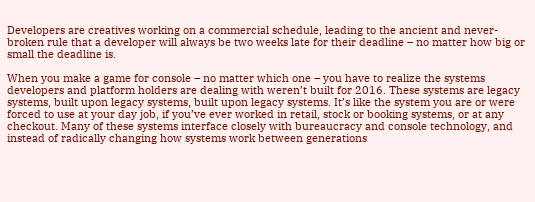Developers are creatives working on a commercial schedule, leading to the ancient and never-broken rule that a developer will always be two weeks late for their deadline – no matter how big or small the deadline is.

When you make a game for console – no matter which one – you have to realize the systems developers and platform holders are dealing with weren’t built for 2016. These systems are legacy systems, built upon legacy systems, built upon legacy systems. It’s like the system you are or were forced to use at your day job, if you’ve ever worked in retail, stock or booking systems, or at any checkout. Many of these systems interface closely with bureaucracy and console technology, and instead of radically changing how systems work between generations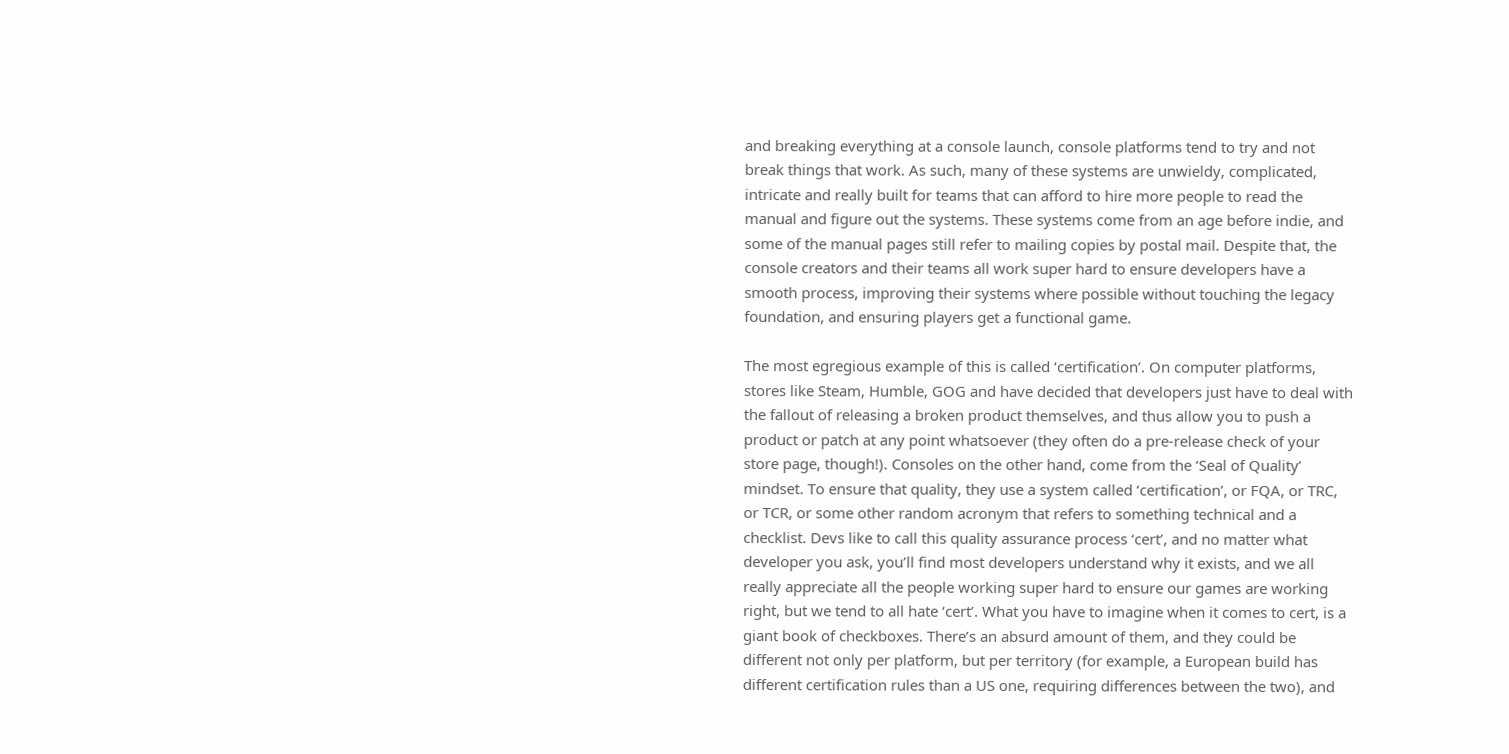and breaking everything at a console launch, console platforms tend to try and not break things that work. As such, many of these systems are unwieldy, complicated, intricate and really built for teams that can afford to hire more people to read the manual and figure out the systems. These systems come from an age before indie, and some of the manual pages still refer to mailing copies by postal mail. Despite that, the console creators and their teams all work super hard to ensure developers have a smooth process, improving their systems where possible without touching the legacy foundation, and ensuring players get a functional game.

The most egregious example of this is called ‘certification’. On computer platforms, stores like Steam, Humble, GOG and have decided that developers just have to deal with the fallout of releasing a broken product themselves, and thus allow you to push a product or patch at any point whatsoever (they often do a pre-release check of your store page, though!). Consoles on the other hand, come from the ‘Seal of Quality’ mindset. To ensure that quality, they use a system called ‘certification’, or FQA, or TRC, or TCR, or some other random acronym that refers to something technical and a checklist. Devs like to call this quality assurance process ‘cert’, and no matter what developer you ask, you’ll find most developers understand why it exists, and we all really appreciate all the people working super hard to ensure our games are working right, but we tend to all hate ‘cert’. What you have to imagine when it comes to cert, is a giant book of checkboxes. There’s an absurd amount of them, and they could be different not only per platform, but per territory (for example, a European build has different certification rules than a US one, requiring differences between the two), and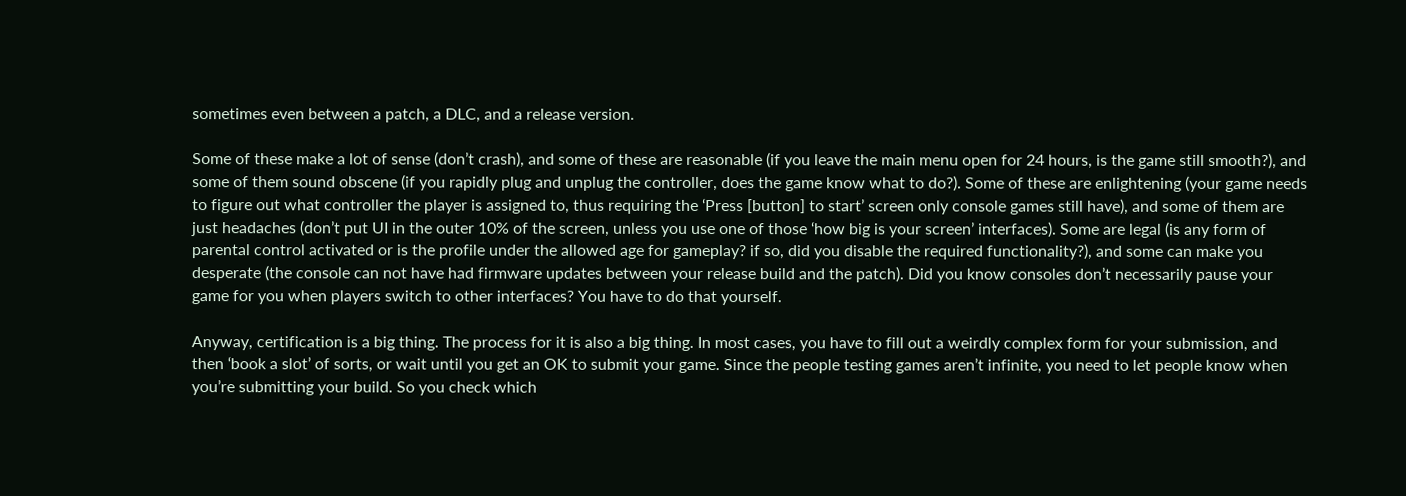sometimes even between a patch, a DLC, and a release version.

Some of these make a lot of sense (don’t crash), and some of these are reasonable (if you leave the main menu open for 24 hours, is the game still smooth?), and some of them sound obscene (if you rapidly plug and unplug the controller, does the game know what to do?). Some of these are enlightening (your game needs to figure out what controller the player is assigned to, thus requiring the ‘Press [button] to start’ screen only console games still have), and some of them are just headaches (don’t put UI in the outer 10% of the screen, unless you use one of those ‘how big is your screen’ interfaces). Some are legal (is any form of parental control activated or is the profile under the allowed age for gameplay? if so, did you disable the required functionality?), and some can make you desperate (the console can not have had firmware updates between your release build and the patch). Did you know consoles don’t necessarily pause your game for you when players switch to other interfaces? You have to do that yourself.

Anyway, certification is a big thing. The process for it is also a big thing. In most cases, you have to fill out a weirdly complex form for your submission, and then ‘book a slot’ of sorts, or wait until you get an OK to submit your game. Since the people testing games aren’t infinite, you need to let people know when you’re submitting your build. So you check which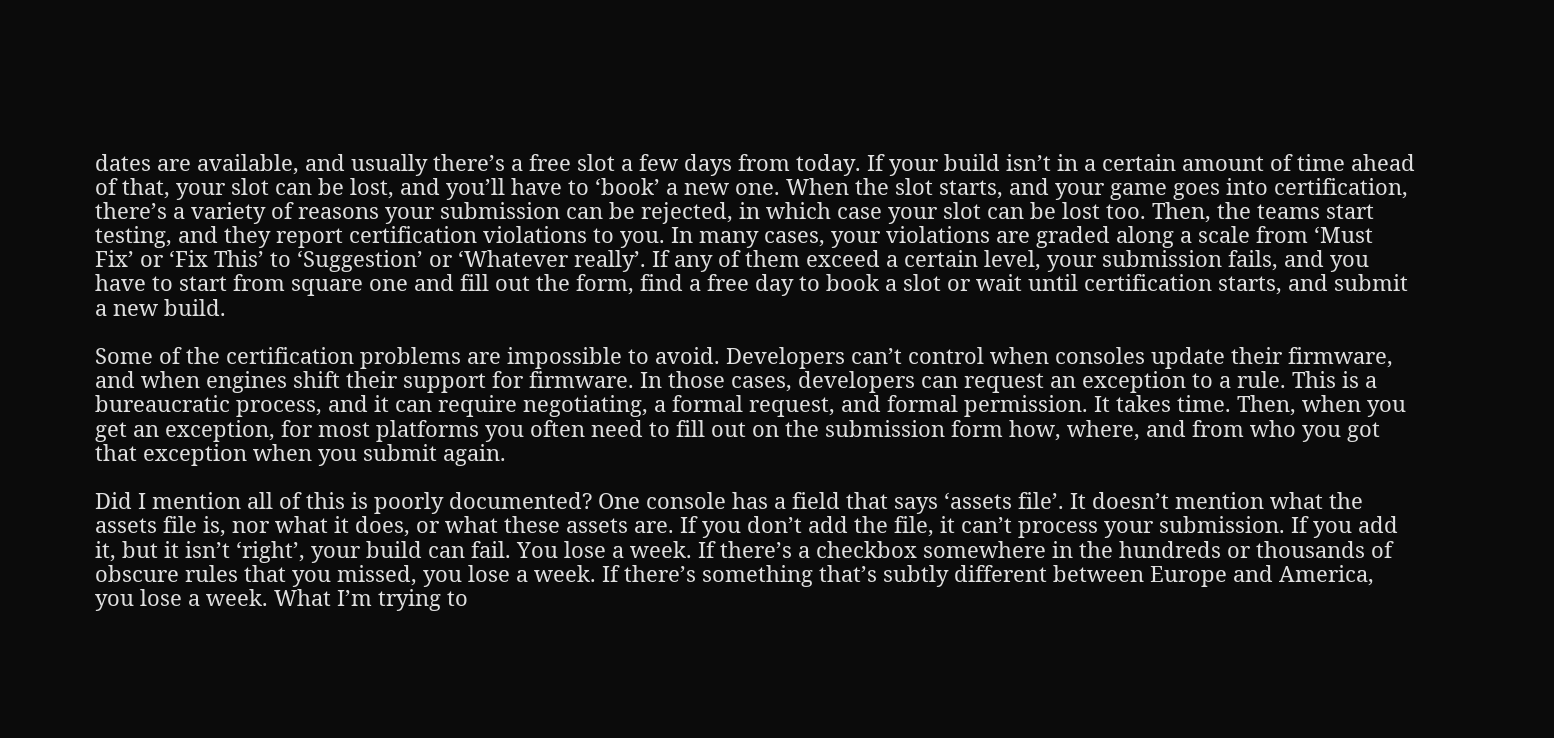dates are available, and usually there’s a free slot a few days from today. If your build isn’t in a certain amount of time ahead of that, your slot can be lost, and you’ll have to ‘book’ a new one. When the slot starts, and your game goes into certification, there’s a variety of reasons your submission can be rejected, in which case your slot can be lost too. Then, the teams start testing, and they report certification violations to you. In many cases, your violations are graded along a scale from ‘Must Fix’ or ‘Fix This’ to ‘Suggestion’ or ‘Whatever really’. If any of them exceed a certain level, your submission fails, and you have to start from square one and fill out the form, find a free day to book a slot or wait until certification starts, and submit a new build.

Some of the certification problems are impossible to avoid. Developers can’t control when consoles update their firmware, and when engines shift their support for firmware. In those cases, developers can request an exception to a rule. This is a bureaucratic process, and it can require negotiating, a formal request, and formal permission. It takes time. Then, when you get an exception, for most platforms you often need to fill out on the submission form how, where, and from who you got that exception when you submit again.

Did I mention all of this is poorly documented? One console has a field that says ‘assets file’. It doesn’t mention what the assets file is, nor what it does, or what these assets are. If you don’t add the file, it can’t process your submission. If you add it, but it isn’t ‘right’, your build can fail. You lose a week. If there’s a checkbox somewhere in the hundreds or thousands of obscure rules that you missed, you lose a week. If there’s something that’s subtly different between Europe and America, you lose a week. What I’m trying to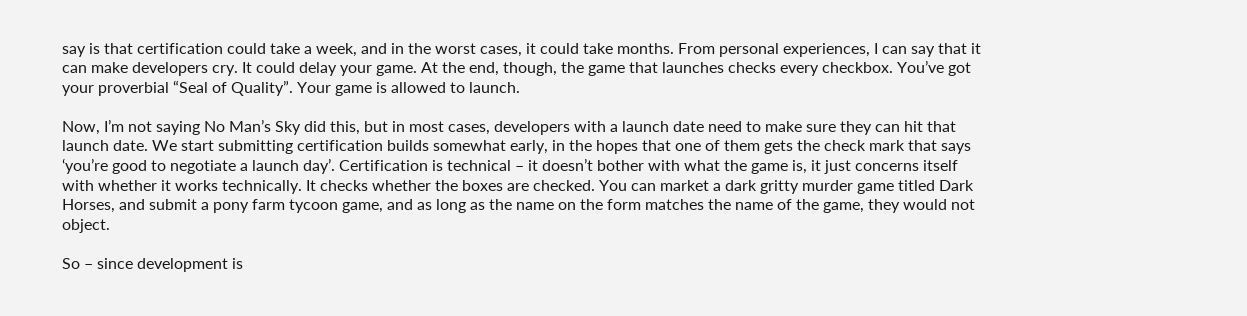say is that certification could take a week, and in the worst cases, it could take months. From personal experiences, I can say that it can make developers cry. It could delay your game. At the end, though, the game that launches checks every checkbox. You’ve got your proverbial “Seal of Quality”. Your game is allowed to launch.

Now, I’m not saying No Man’s Sky did this, but in most cases, developers with a launch date need to make sure they can hit that launch date. We start submitting certification builds somewhat early, in the hopes that one of them gets the check mark that says ‘you’re good to negotiate a launch day’. Certification is technical – it doesn’t bother with what the game is, it just concerns itself with whether it works technically. It checks whether the boxes are checked. You can market a dark gritty murder game titled Dark Horses, and submit a pony farm tycoon game, and as long as the name on the form matches the name of the game, they would not object.

So – since development is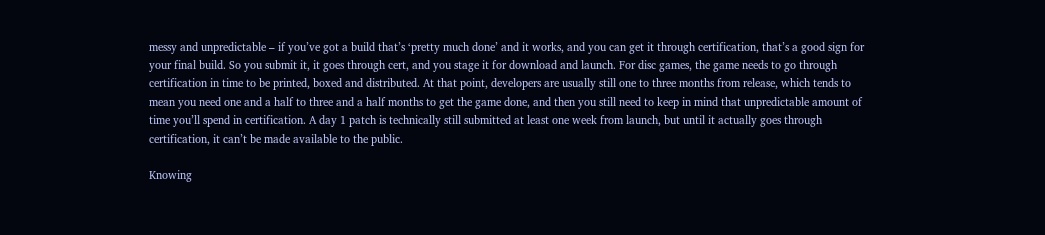messy and unpredictable – if you’ve got a build that’s ‘pretty much done’ and it works, and you can get it through certification, that’s a good sign for your final build. So you submit it, it goes through cert, and you stage it for download and launch. For disc games, the game needs to go through certification in time to be printed, boxed and distributed. At that point, developers are usually still one to three months from release, which tends to mean you need one and a half to three and a half months to get the game done, and then you still need to keep in mind that unpredictable amount of time you’ll spend in certification. A day 1 patch is technically still submitted at least one week from launch, but until it actually goes through certification, it can’t be made available to the public.

Knowing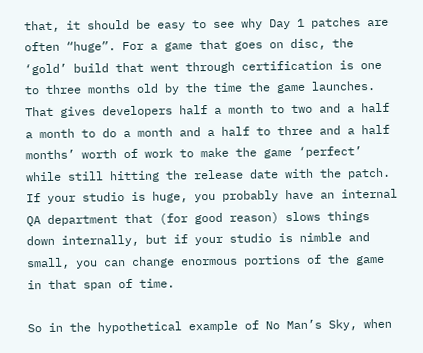that, it should be easy to see why Day 1 patches are often “huge”. For a game that goes on disc, the ‘gold’ build that went through certification is one to three months old by the time the game launches. That gives developers half a month to two and a half a month to do a month and a half to three and a half months’ worth of work to make the game ‘perfect’ while still hitting the release date with the patch. If your studio is huge, you probably have an internal QA department that (for good reason) slows things down internally, but if your studio is nimble and small, you can change enormous portions of the game in that span of time.

So in the hypothetical example of No Man’s Sky, when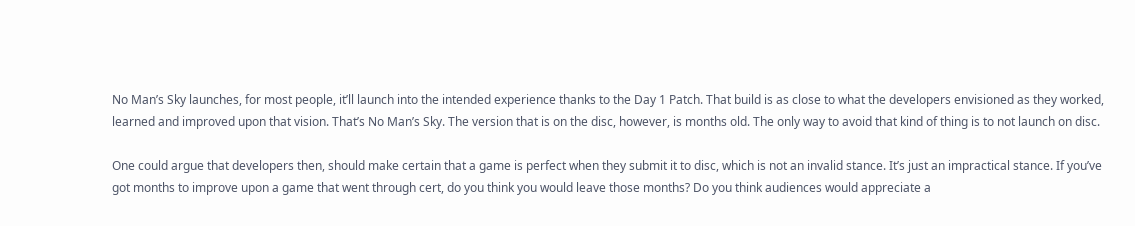No Man’s Sky launches, for most people, it’ll launch into the intended experience thanks to the Day 1 Patch. That build is as close to what the developers envisioned as they worked, learned and improved upon that vision. That’s No Man’s Sky. The version that is on the disc, however, is months old. The only way to avoid that kind of thing is to not launch on disc.

One could argue that developers then, should make certain that a game is perfect when they submit it to disc, which is not an invalid stance. It’s just an impractical stance. If you’ve got months to improve upon a game that went through cert, do you think you would leave those months? Do you think audiences would appreciate a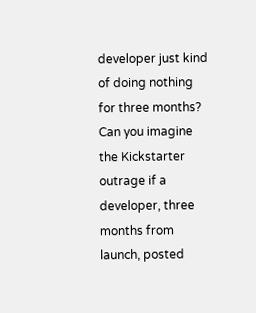developer just kind of doing nothing for three months? Can you imagine the Kickstarter outrage if a developer, three months from launch, posted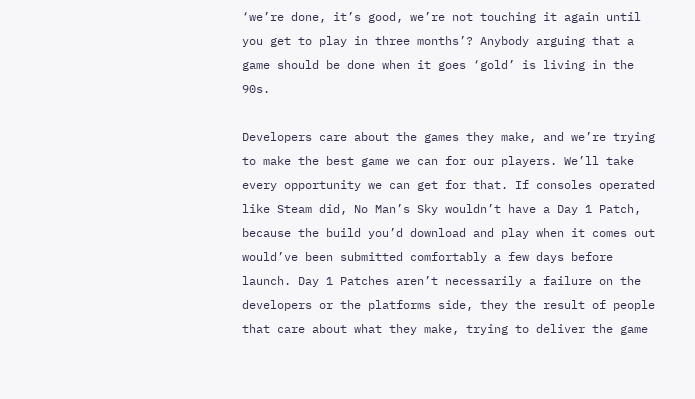‘we’re done, it’s good, we’re not touching it again until you get to play in three months’? Anybody arguing that a game should be done when it goes ‘gold’ is living in the 90s.

Developers care about the games they make, and we’re trying to make the best game we can for our players. We’ll take every opportunity we can get for that. If consoles operated like Steam did, No Man’s Sky wouldn’t have a Day 1 Patch, because the build you’d download and play when it comes out would’ve been submitted comfortably a few days before launch. Day 1 Patches aren’t necessarily a failure on the developers or the platforms side, they the result of people that care about what they make, trying to deliver the game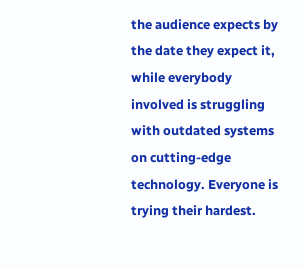the audience expects by the date they expect it, while everybody involved is struggling with outdated systems on cutting-edge technology. Everyone is trying their hardest.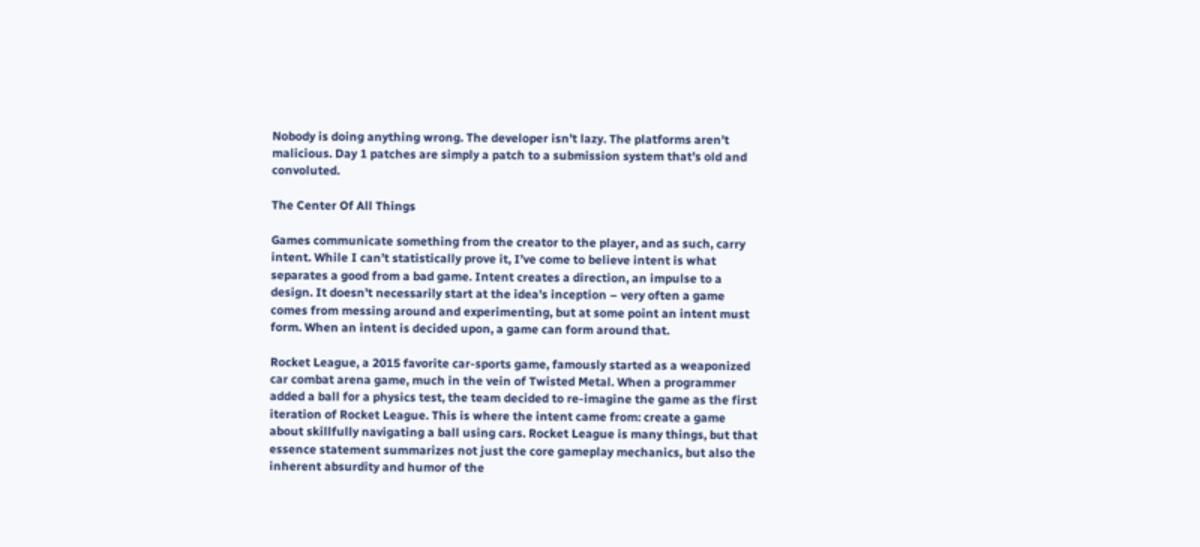Nobody is doing anything wrong. The developer isn’t lazy. The platforms aren’t malicious. Day 1 patches are simply a patch to a submission system that’s old and convoluted.

The Center Of All Things

Games communicate something from the creator to the player, and as such, carry intent. While I can’t statistically prove it, I’ve come to believe intent is what separates a good from a bad game. Intent creates a direction, an impulse to a design. It doesn’t necessarily start at the idea’s inception – very often a game comes from messing around and experimenting, but at some point an intent must form. When an intent is decided upon, a game can form around that.

Rocket League, a 2015 favorite car-sports game, famously started as a weaponized car combat arena game, much in the vein of Twisted Metal. When a programmer added a ball for a physics test, the team decided to re-imagine the game as the first iteration of Rocket League. This is where the intent came from: create a game about skillfully navigating a ball using cars. Rocket League is many things, but that essence statement summarizes not just the core gameplay mechanics, but also the inherent absurdity and humor of the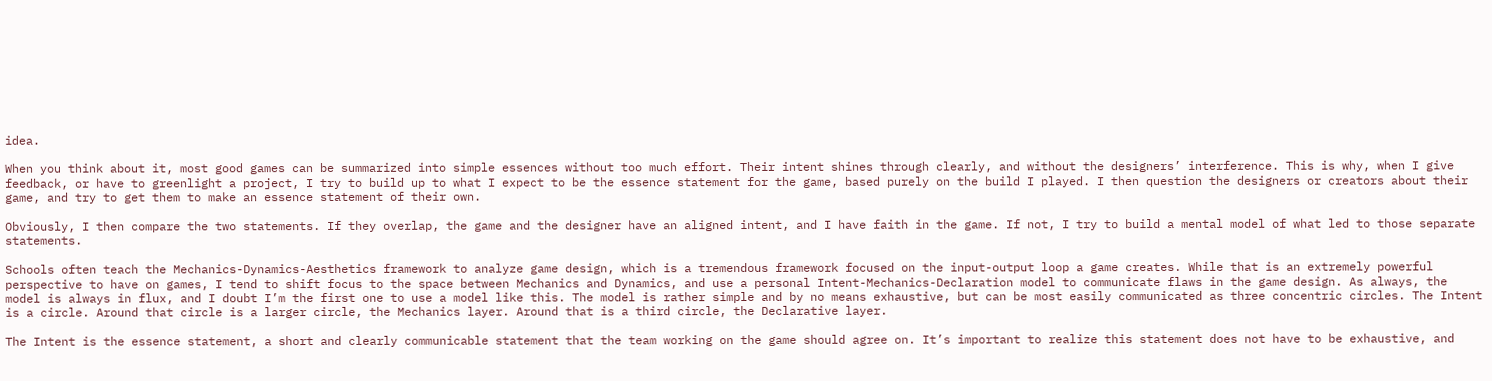idea.

When you think about it, most good games can be summarized into simple essences without too much effort. Their intent shines through clearly, and without the designers’ interference. This is why, when I give feedback, or have to greenlight a project, I try to build up to what I expect to be the essence statement for the game, based purely on the build I played. I then question the designers or creators about their game, and try to get them to make an essence statement of their own.

Obviously, I then compare the two statements. If they overlap, the game and the designer have an aligned intent, and I have faith in the game. If not, I try to build a mental model of what led to those separate statements.

Schools often teach the Mechanics-Dynamics-Aesthetics framework to analyze game design, which is a tremendous framework focused on the input-output loop a game creates. While that is an extremely powerful perspective to have on games, I tend to shift focus to the space between Mechanics and Dynamics, and use a personal Intent-Mechanics-Declaration model to communicate flaws in the game design. As always, the model is always in flux, and I doubt I’m the first one to use a model like this. The model is rather simple and by no means exhaustive, but can be most easily communicated as three concentric circles. The Intent is a circle. Around that circle is a larger circle, the Mechanics layer. Around that is a third circle, the Declarative layer.

The Intent is the essence statement, a short and clearly communicable statement that the team working on the game should agree on. It’s important to realize this statement does not have to be exhaustive, and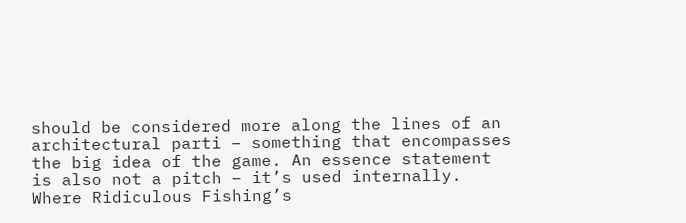should be considered more along the lines of an architectural parti – something that encompasses the big idea of the game. An essence statement is also not a pitch – it’s used internally. Where Ridiculous Fishing’s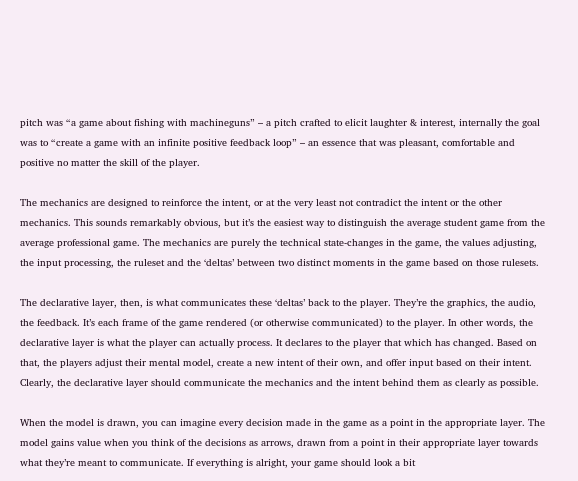pitch was “a game about fishing with machineguns” – a pitch crafted to elicit laughter & interest, internally the goal was to “create a game with an infinite positive feedback loop” – an essence that was pleasant, comfortable and positive no matter the skill of the player.

The mechanics are designed to reinforce the intent, or at the very least not contradict the intent or the other mechanics. This sounds remarkably obvious, but it’s the easiest way to distinguish the average student game from the average professional game. The mechanics are purely the technical state-changes in the game, the values adjusting, the input processing, the ruleset and the ‘deltas’ between two distinct moments in the game based on those rulesets.

The declarative layer, then, is what communicates these ‘deltas’ back to the player. They’re the graphics, the audio, the feedback. It’s each frame of the game rendered (or otherwise communicated) to the player. In other words, the declarative layer is what the player can actually process. It declares to the player that which has changed. Based on that, the players adjust their mental model, create a new intent of their own, and offer input based on their intent. Clearly, the declarative layer should communicate the mechanics and the intent behind them as clearly as possible.

When the model is drawn, you can imagine every decision made in the game as a point in the appropriate layer. The model gains value when you think of the decisions as arrows, drawn from a point in their appropriate layer towards what they’re meant to communicate. If everything is alright, your game should look a bit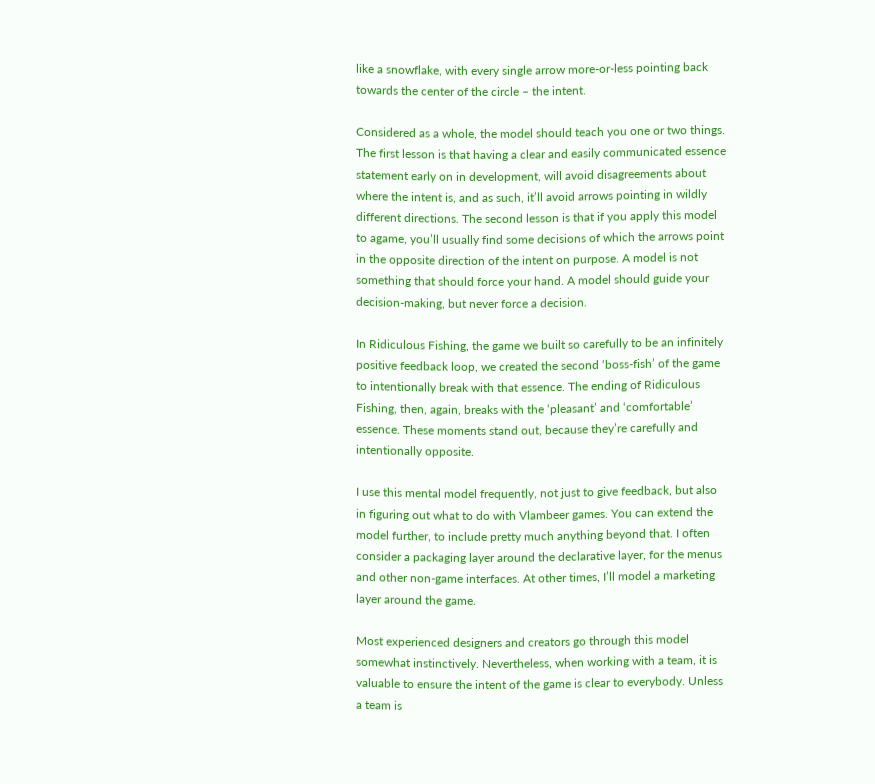like a snowflake, with every single arrow more-or-less pointing back towards the center of the circle – the intent.

Considered as a whole, the model should teach you one or two things. The first lesson is that having a clear and easily communicated essence statement early on in development, will avoid disagreements about where the intent is, and as such, it’ll avoid arrows pointing in wildly different directions. The second lesson is that if you apply this model to agame, you’ll usually find some decisions of which the arrows point in the opposite direction of the intent on purpose. A model is not something that should force your hand. A model should guide your decision-making, but never force a decision.

In Ridiculous Fishing, the game we built so carefully to be an infinitely positive feedback loop, we created the second ‘boss-fish’ of the game to intentionally break with that essence. The ending of Ridiculous Fishing, then, again, breaks with the ‘pleasant’ and ‘comfortable’ essence. These moments stand out, because they’re carefully and intentionally opposite.

I use this mental model frequently, not just to give feedback, but also in figuring out what to do with Vlambeer games. You can extend the model further, to include pretty much anything beyond that. I often consider a packaging layer around the declarative layer, for the menus and other non-game interfaces. At other times, I’ll model a marketing layer around the game.

Most experienced designers and creators go through this model somewhat instinctively. Nevertheless, when working with a team, it is valuable to ensure the intent of the game is clear to everybody. Unless a team is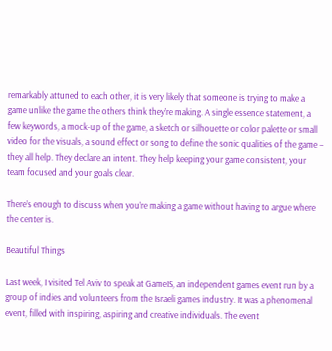remarkably attuned to each other, it is very likely that someone is trying to make a game unlike the game the others think they’re making. A single essence statement, a few keywords, a mock-up of the game, a sketch or silhouette or color palette or small video for the visuals, a sound effect or song to define the sonic qualities of the game – they all help. They declare an intent. They help keeping your game consistent, your team focused and your goals clear.

There’s enough to discuss when you’re making a game without having to argue where the center is.

Beautiful Things

Last week, I visited Tel Aviv to speak at GameIS, an independent games event run by a group of indies and volunteers from the Israeli games industry. It was a phenomenal event, filled with inspiring, aspiring and creative individuals. The event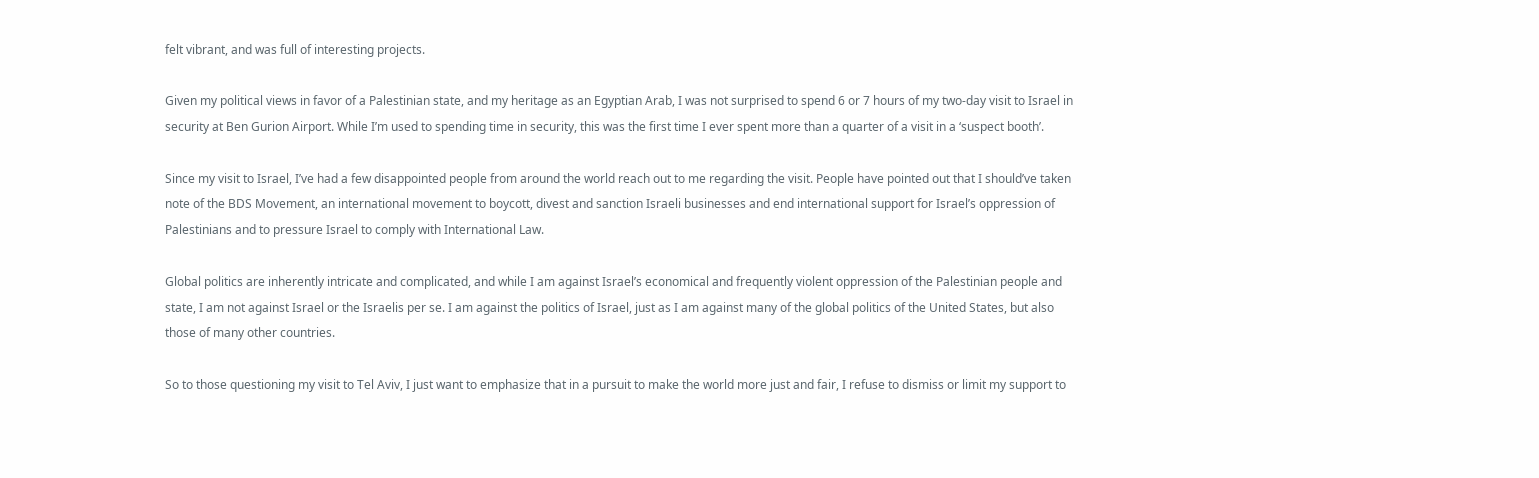felt vibrant, and was full of interesting projects.

Given my political views in favor of a Palestinian state, and my heritage as an Egyptian Arab, I was not surprised to spend 6 or 7 hours of my two-day visit to Israel in security at Ben Gurion Airport. While I’m used to spending time in security, this was the first time I ever spent more than a quarter of a visit in a ‘suspect booth’.

Since my visit to Israel, I’ve had a few disappointed people from around the world reach out to me regarding the visit. People have pointed out that I should’ve taken note of the BDS Movement, an international movement to boycott, divest and sanction Israeli businesses and end international support for Israel’s oppression of Palestinians and to pressure Israel to comply with International Law.

Global politics are inherently intricate and complicated, and while I am against Israel’s economical and frequently violent oppression of the Palestinian people and state, I am not against Israel or the Israelis per se. I am against the politics of Israel, just as I am against many of the global politics of the United States, but also those of many other countries.

So to those questioning my visit to Tel Aviv, I just want to emphasize that in a pursuit to make the world more just and fair, I refuse to dismiss or limit my support to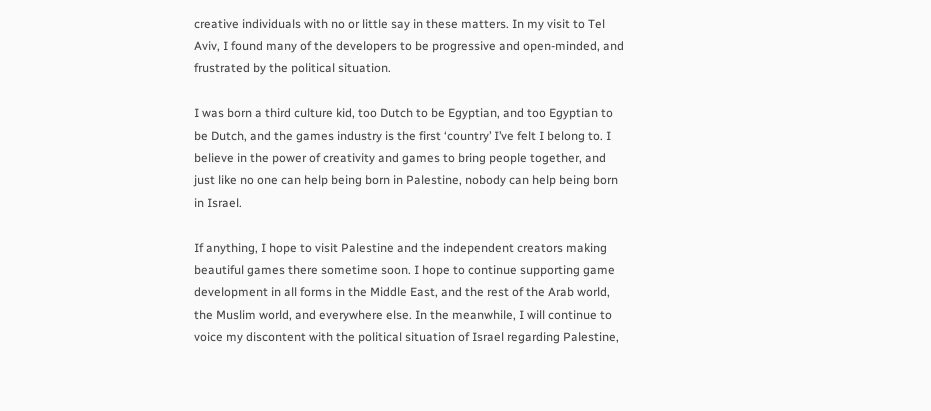creative individuals with no or little say in these matters. In my visit to Tel Aviv, I found many of the developers to be progressive and open-minded, and frustrated by the political situation.

I was born a third culture kid, too Dutch to be Egyptian, and too Egyptian to be Dutch, and the games industry is the first ‘country’ I’ve felt I belong to. I believe in the power of creativity and games to bring people together, and just like no one can help being born in Palestine, nobody can help being born in Israel.

If anything, I hope to visit Palestine and the independent creators making beautiful games there sometime soon. I hope to continue supporting game development in all forms in the Middle East, and the rest of the Arab world, the Muslim world, and everywhere else. In the meanwhile, I will continue to voice my discontent with the political situation of Israel regarding Palestine,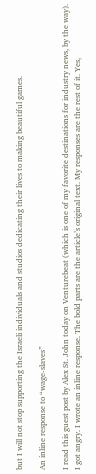but I will not stop supporting the Israeli individuals and studios dedicating their lives to making beautiful games.

An inline response to “wage-slaves”

I read this guest post by Alex St. John today on Venturebeat (which is one of my favorite destinations for industry news, by the way). I got angry. I wrote an inline response. The bold parts are the article’s original text. My responses are the rest of it. Yes,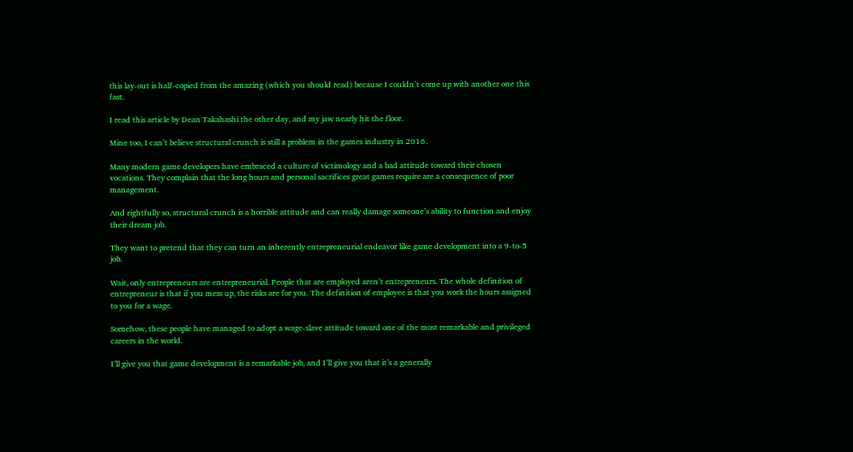this lay-out is half-copied from the amazing (which you should read) because I couldn’t come up with another one this fast.

I read this article by Dean Takahashi the other day, and my jaw nearly hit the floor.

Mine too, I can’t believe structural crunch is still a problem in the games industry in 2016.

Many modern game developers have embraced a culture of victimology and a bad attitude toward their chosen vocations. They complain that the long hours and personal sacrifices great games require are a consequence of poor management.

And rightfully so, structural crunch is a horrible attitude and can really damage someone’s ability to function and enjoy their dream job.

They want to pretend that they can turn an inherently entrepreneurial endeavor like game development into a 9-to-5 job.

Wait, only entrepreneurs are entrepreneurial. People that are employed aren’t entrepreneurs. The whole definition of entrepreneur is that if you mess up, the risks are for you. The definition of employee is that you work the hours assigned to you for a wage.

Somehow, these people have managed to adopt a wage-slave attitude toward one of the most remarkable and privileged careers in the world.

I’ll give you that game development is a remarkable job, and I’ll give you that it’s a generally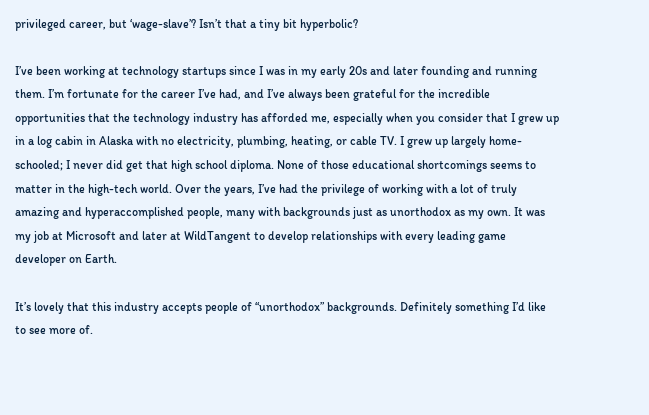privileged career, but ‘wage-slave’? Isn’t that a tiny bit hyperbolic?

I’ve been working at technology startups since I was in my early 20s and later founding and running them. I’m fortunate for the career I’ve had, and I’ve always been grateful for the incredible opportunities that the technology industry has afforded me, especially when you consider that I grew up in a log cabin in Alaska with no electricity, plumbing, heating, or cable TV. I grew up largely home-schooled; I never did get that high school diploma. None of those educational shortcomings seems to matter in the high-tech world. Over the years, I’ve had the privilege of working with a lot of truly amazing and hyperaccomplished people, many with backgrounds just as unorthodox as my own. It was my job at Microsoft and later at WildTangent to develop relationships with every leading game developer on Earth.

It’s lovely that this industry accepts people of “unorthodox” backgrounds. Definitely something I’d like to see more of.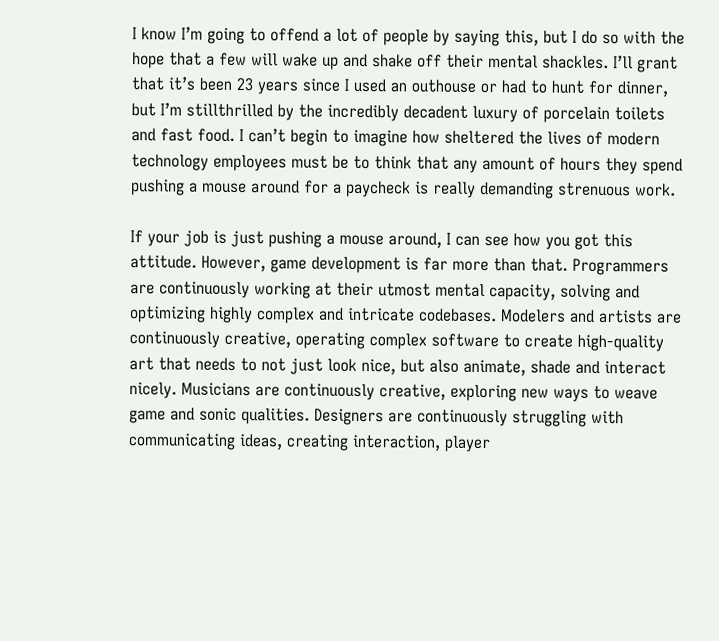I know I’m going to offend a lot of people by saying this, but I do so with the hope that a few will wake up and shake off their mental shackles. I’ll grant that it’s been 23 years since I used an outhouse or had to hunt for dinner, but I’m stillthrilled by the incredibly decadent luxury of porcelain toilets and fast food. I can’t begin to imagine how sheltered the lives of modern technology employees must be to think that any amount of hours they spend pushing a mouse around for a paycheck is really demanding strenuous work.

If your job is just pushing a mouse around, I can see how you got this attitude. However, game development is far more than that. Programmers are continuously working at their utmost mental capacity, solving and optimizing highly complex and intricate codebases. Modelers and artists are continuously creative, operating complex software to create high-quality art that needs to not just look nice, but also animate, shade and interact nicely. Musicians are continuously creative, exploring new ways to weave game and sonic qualities. Designers are continuously struggling with communicating ideas, creating interaction, player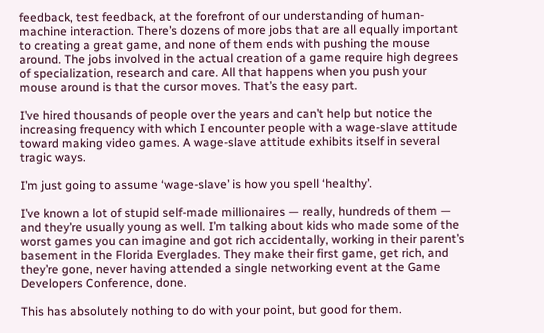feedback, test feedback, at the forefront of our understanding of human-machine interaction. There’s dozens of more jobs that are all equally important to creating a great game, and none of them ends with pushing the mouse around. The jobs involved in the actual creation of a game require high degrees of specialization, research and care. All that happens when you push your mouse around is that the cursor moves. That’s the easy part.

I’ve hired thousands of people over the years and can’t help but notice the increasing frequency with which I encounter people with a wage-slave attitude toward making video games. A wage-slave attitude exhibits itself in several tragic ways.

I’m just going to assume ‘wage-slave’ is how you spell ‘healthy’.

I’ve known a lot of stupid self-made millionaires — really, hundreds of them — and they’re usually young as well. I’m talking about kids who made some of the worst games you can imagine and got rich accidentally, working in their parent’s basement in the Florida Everglades. They make their first game, get rich, and they’re gone, never having attended a single networking event at the Game Developers Conference, done.

This has absolutely nothing to do with your point, but good for them.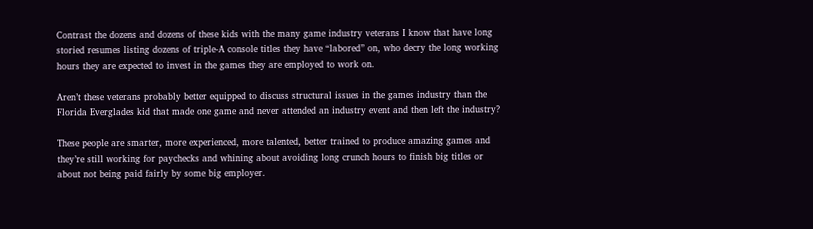Contrast the dozens and dozens of these kids with the many game industry veterans I know that have long storied resumes listing dozens of triple-A console titles they have “labored” on, who decry the long working hours they are expected to invest in the games they are employed to work on.

Aren’t these veterans probably better equipped to discuss structural issues in the games industry than the Florida Everglades kid that made one game and never attended an industry event and then left the industry?

These people are smarter, more experienced, more talented, better trained to produce amazing games and they’re still working for paychecks and whining about avoiding long crunch hours to finish big titles or about not being paid fairly by some big employer.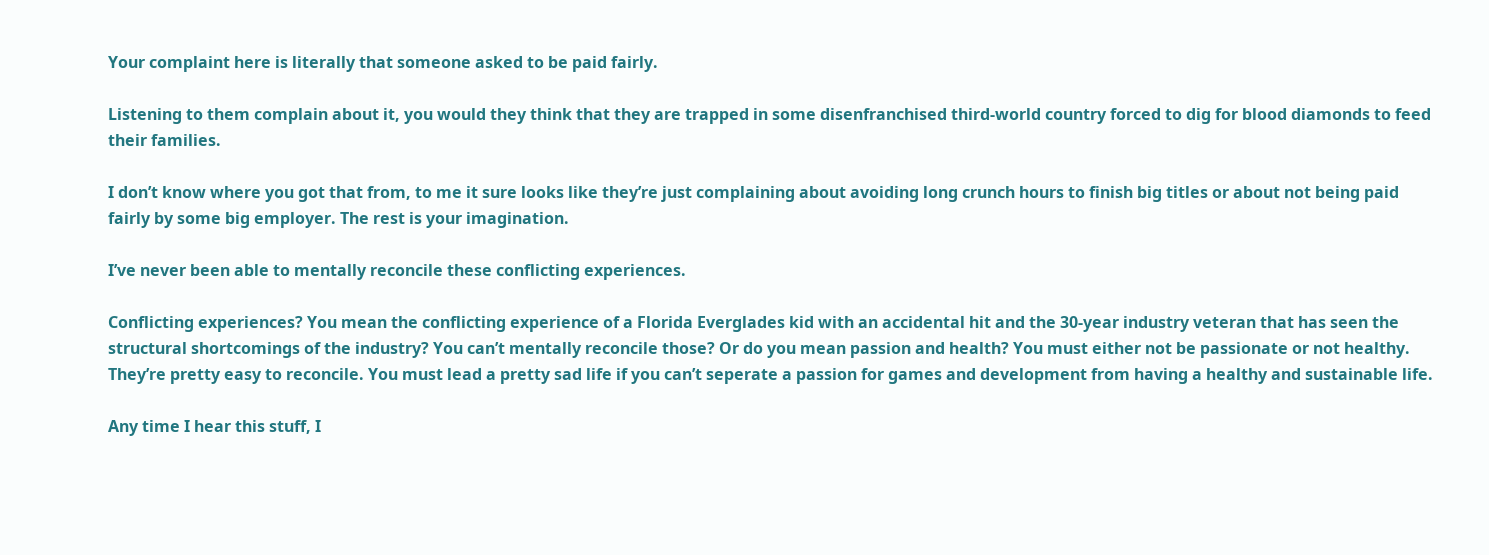Your complaint here is literally that someone asked to be paid fairly.

Listening to them complain about it, you would they think that they are trapped in some disenfranchised third-world country forced to dig for blood diamonds to feed their families.

I don’t know where you got that from, to me it sure looks like they’re just complaining about avoiding long crunch hours to finish big titles or about not being paid fairly by some big employer. The rest is your imagination.

I’ve never been able to mentally reconcile these conflicting experiences.

Conflicting experiences? You mean the conflicting experience of a Florida Everglades kid with an accidental hit and the 30-year industry veteran that has seen the structural shortcomings of the industry? You can’t mentally reconcile those? Or do you mean passion and health? You must either not be passionate or not healthy. They’re pretty easy to reconcile. You must lead a pretty sad life if you can’t seperate a passion for games and development from having a healthy and sustainable life.

Any time I hear this stuff, I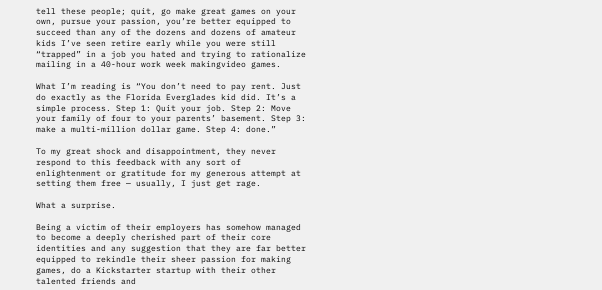tell these people; quit, go make great games on your own, pursue your passion, you’re better equipped to succeed than any of the dozens and dozens of amateur kids I’ve seen retire early while you were still “trapped” in a job you hated and trying to rationalize mailing in a 40-hour work week makingvideo games.

What I’m reading is “You don’t need to pay rent. Just do exactly as the Florida Everglades kid did. It’s a simple process. Step 1: Quit your job. Step 2: Move your family of four to your parents’ basement. Step 3: make a multi-million dollar game. Step 4: done.”

To my great shock and disappointment, they never respond to this feedback with any sort of enlightenment or gratitude for my generous attempt at setting them free — usually, I just get rage.

What a surprise.

Being a victim of their employers has somehow managed to become a deeply cherished part of their core identities and any suggestion that they are far better equipped to rekindle their sheer passion for making games, do a Kickstarter startup with their other talented friends and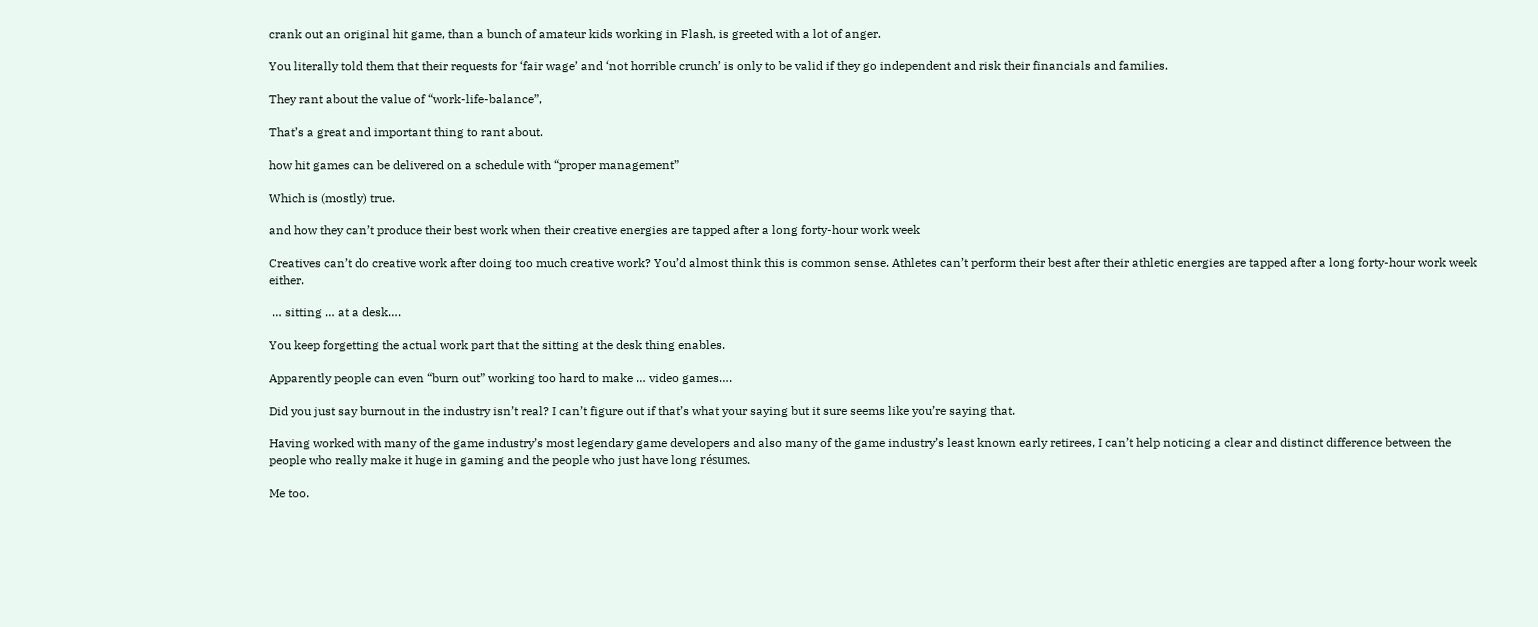crank out an original hit game, than a bunch of amateur kids working in Flash, is greeted with a lot of anger.

You literally told them that their requests for ‘fair wage’ and ‘not horrible crunch’ is only to be valid if they go independent and risk their financials and families.

They rant about the value of “work-life-balance”,

That’s a great and important thing to rant about.

how hit games can be delivered on a schedule with “proper management”

Which is (mostly) true.

and how they can’t produce their best work when their creative energies are tapped after a long forty-hour work week

Creatives can’t do creative work after doing too much creative work? You’d almost think this is common sense. Athletes can’t perform their best after their athletic energies are tapped after a long forty-hour work week either.

 … sitting … at a desk….

You keep forgetting the actual work part that the sitting at the desk thing enables.

Apparently people can even “burn out” working too hard to make … video games….

Did you just say burnout in the industry isn’t real? I can’t figure out if that’s what your saying but it sure seems like you’re saying that.

Having worked with many of the game industry’s most legendary game developers and also many of the game industry’s least known early retirees, I can’t help noticing a clear and distinct difference between the people who really make it huge in gaming and the people who just have long résumes.

Me too.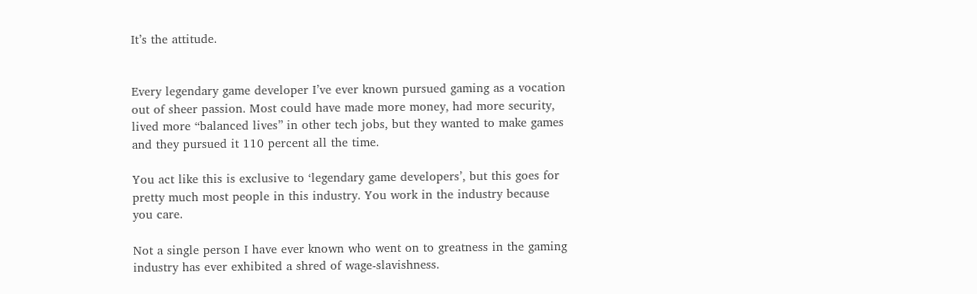It’s the attitude.


Every legendary game developer I’ve ever known pursued gaming as a vocation out of sheer passion. Most could have made more money, had more security, lived more “balanced lives” in other tech jobs, but they wanted to make games and they pursued it 110 percent all the time.

You act like this is exclusive to ‘legendary game developers’, but this goes for pretty much most people in this industry. You work in the industry because you care.

Not a single person I have ever known who went on to greatness in the gaming industry has ever exhibited a shred of wage-slavishness.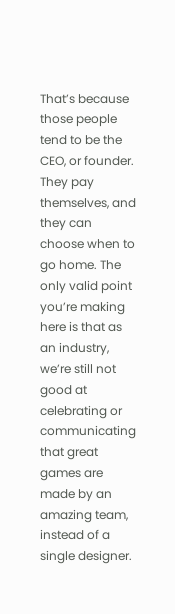That’s because those people tend to be the CEO, or founder. They pay themselves, and they can choose when to go home. The only valid point you’re making here is that as an industry, we’re still not good at celebrating or communicating that great games are made by an amazing team, instead of a single designer.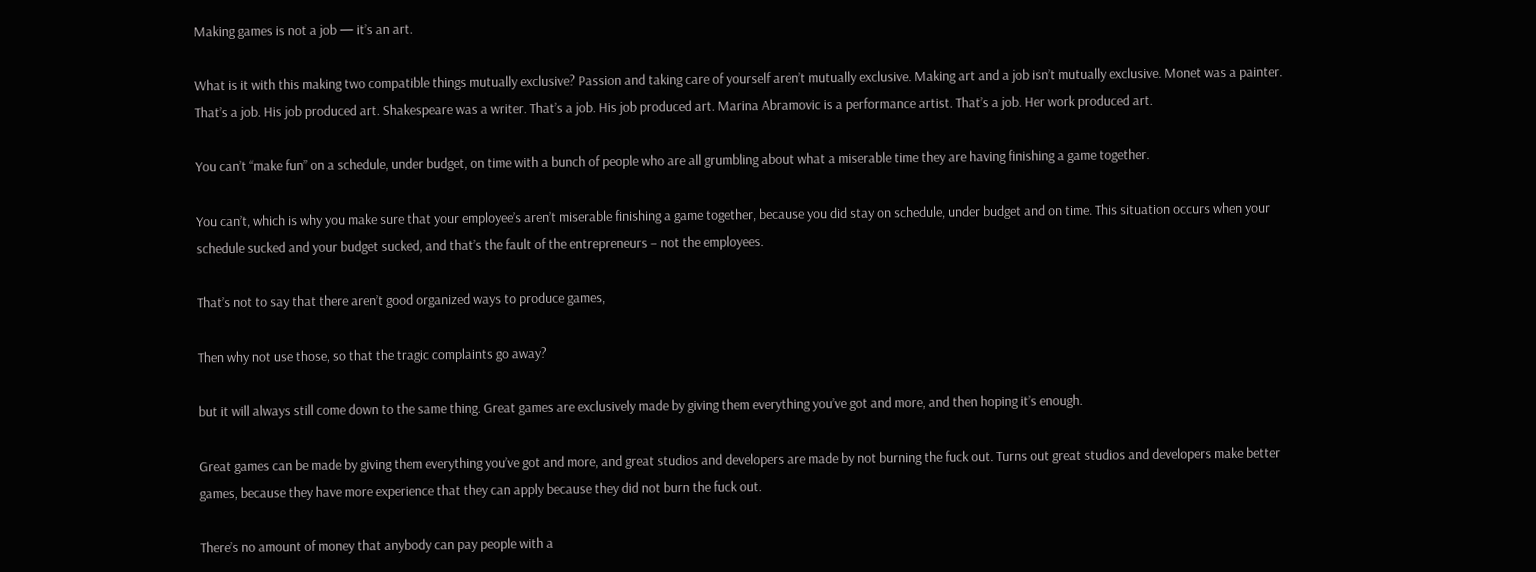Making games is not a job — it’s an art.

What is it with this making two compatible things mutually exclusive? Passion and taking care of yourself aren’t mutually exclusive. Making art and a job isn’t mutually exclusive. Monet was a painter. That’s a job. His job produced art. Shakespeare was a writer. That’s a job. His job produced art. Marina Abramovic is a performance artist. That’s a job. Her work produced art.

You can’t “make fun” on a schedule, under budget, on time with a bunch of people who are all grumbling about what a miserable time they are having finishing a game together.

You can’t, which is why you make sure that your employee’s aren’t miserable finishing a game together, because you did stay on schedule, under budget and on time. This situation occurs when your schedule sucked and your budget sucked, and that’s the fault of the entrepreneurs – not the employees.

That’s not to say that there aren’t good organized ways to produce games,

Then why not use those, so that the tragic complaints go away?

but it will always still come down to the same thing. Great games are exclusively made by giving them everything you’ve got and more, and then hoping it’s enough.

Great games can be made by giving them everything you’ve got and more, and great studios and developers are made by not burning the fuck out. Turns out great studios and developers make better games, because they have more experience that they can apply because they did not burn the fuck out.

There’s no amount of money that anybody can pay people with a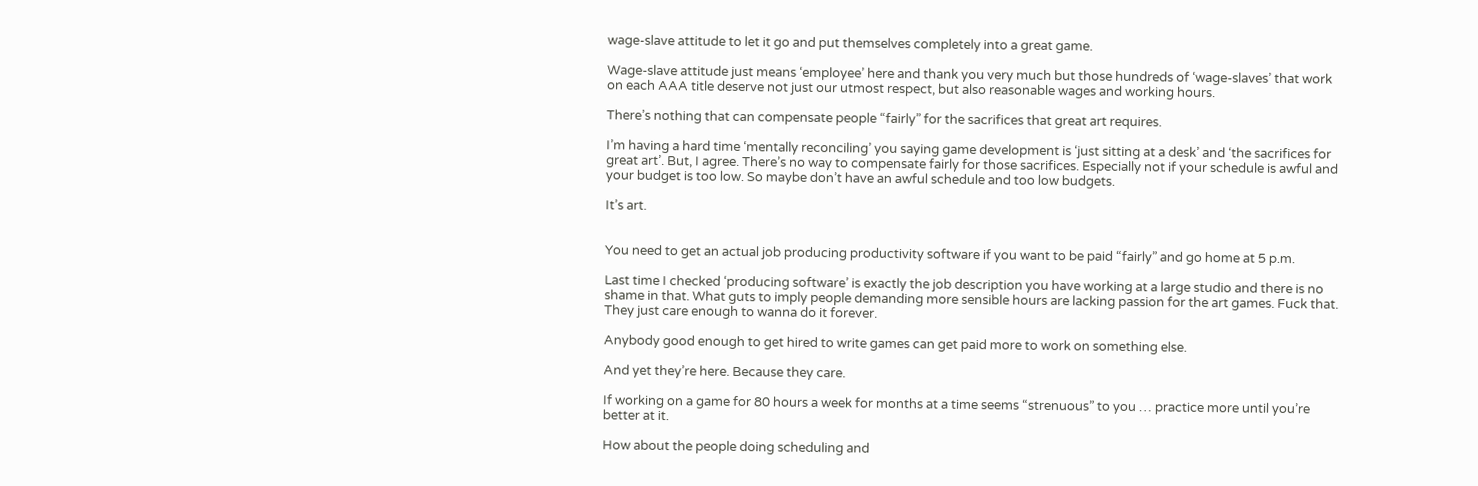wage-slave attitude to let it go and put themselves completely into a great game.

Wage-slave attitude just means ‘employee’ here and thank you very much but those hundreds of ‘wage-slaves’ that work on each AAA title deserve not just our utmost respect, but also reasonable wages and working hours.

There’s nothing that can compensate people “fairly” for the sacrifices that great art requires.

I’m having a hard time ‘mentally reconciling’ you saying game development is ‘just sitting at a desk’ and ‘the sacrifices for great art’. But, I agree. There’s no way to compensate fairly for those sacrifices. Especially not if your schedule is awful and your budget is too low. So maybe don’t have an awful schedule and too low budgets.

It’s art.


You need to get an actual job producing productivity software if you want to be paid “fairly” and go home at 5 p.m.

Last time I checked ‘producing software’ is exactly the job description you have working at a large studio and there is no shame in that. What guts to imply people demanding more sensible hours are lacking passion for the art games. Fuck that. They just care enough to wanna do it forever.

Anybody good enough to get hired to write games can get paid more to work on something else.

And yet they’re here. Because they care.

If working on a game for 80 hours a week for months at a time seems “strenuous” to you … practice more until you’re better at it.

How about the people doing scheduling and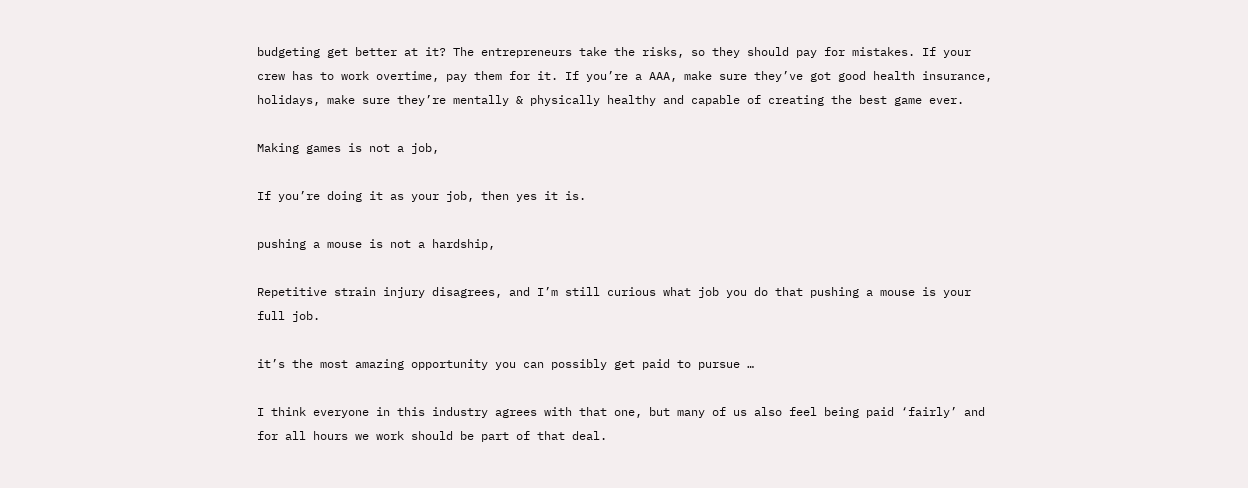budgeting get better at it? The entrepreneurs take the risks, so they should pay for mistakes. If your crew has to work overtime, pay them for it. If you’re a AAA, make sure they’ve got good health insurance, holidays, make sure they’re mentally & physically healthy and capable of creating the best game ever.

Making games is not a job,

If you’re doing it as your job, then yes it is.

pushing a mouse is not a hardship,

Repetitive strain injury disagrees, and I’m still curious what job you do that pushing a mouse is your full job.

it’s the most amazing opportunity you can possibly get paid to pursue …

I think everyone in this industry agrees with that one, but many of us also feel being paid ‘fairly’ and for all hours we work should be part of that deal.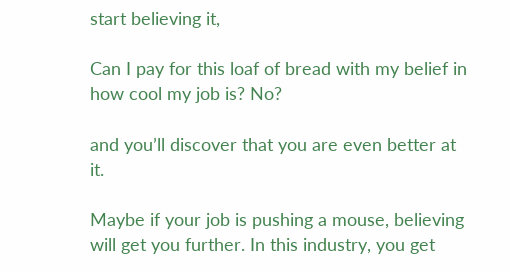start believing it,

Can I pay for this loaf of bread with my belief in how cool my job is? No?

and you’ll discover that you are even better at it.

Maybe if your job is pushing a mouse, believing will get you further. In this industry, you get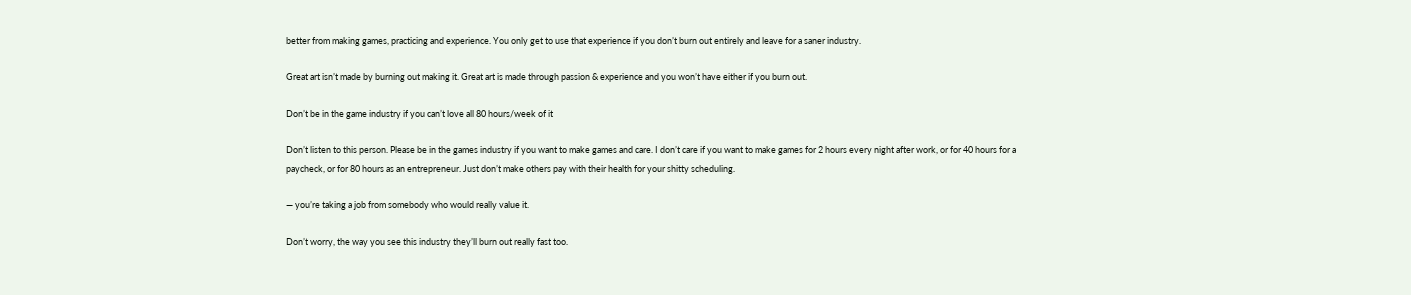better from making games, practicing and experience. You only get to use that experience if you don’t burn out entirely and leave for a saner industry.

Great art isn’t made by burning out making it. Great art is made through passion & experience and you won’t have either if you burn out.

Don’t be in the game industry if you can’t love all 80 hours/week of it

Don’t listen to this person. Please be in the games industry if you want to make games and care. I don’t care if you want to make games for 2 hours every night after work, or for 40 hours for a paycheck, or for 80 hours as an entrepreneur. Just don’t make others pay with their health for your shitty scheduling.

— you’re taking a job from somebody who would really value it.

Don’t worry, the way you see this industry they’ll burn out really fast too.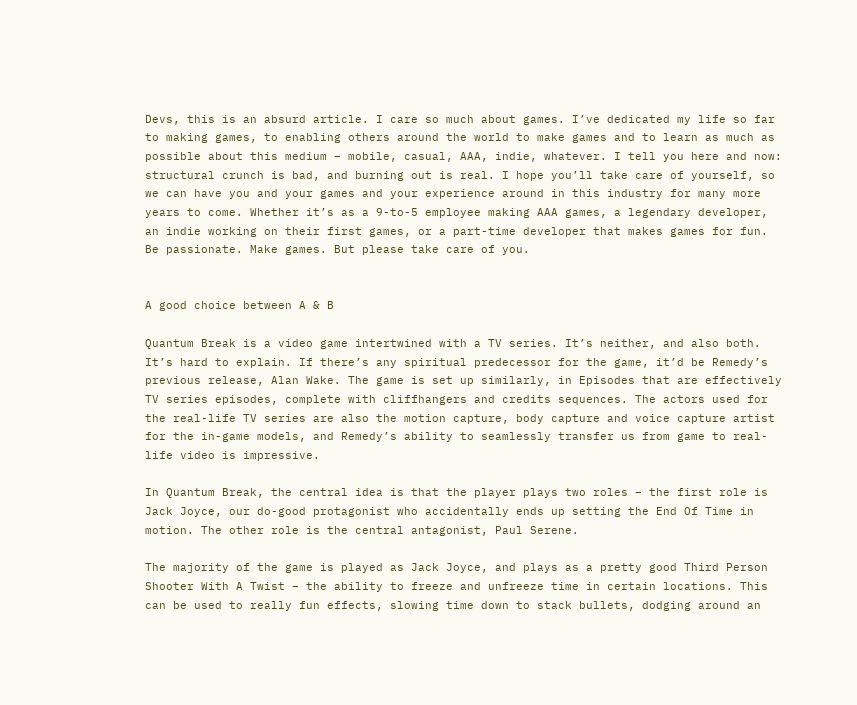Devs, this is an absurd article. I care so much about games. I’ve dedicated my life so far to making games, to enabling others around the world to make games and to learn as much as possible about this medium – mobile, casual, AAA, indie, whatever. I tell you here and now: structural crunch is bad, and burning out is real. I hope you’ll take care of yourself, so we can have you and your games and your experience around in this industry for many more years to come. Whether it’s as a 9-to-5 employee making AAA games, a legendary developer, an indie working on their first games, or a part-time developer that makes games for fun. Be passionate. Make games. But please take care of you.


A good choice between A & B

Quantum Break is a video game intertwined with a TV series. It’s neither, and also both. It’s hard to explain. If there’s any spiritual predecessor for the game, it’d be Remedy’s previous release, Alan Wake. The game is set up similarly, in Episodes that are effectively TV series episodes, complete with cliffhangers and credits sequences. The actors used for the real-life TV series are also the motion capture, body capture and voice capture artist for the in-game models, and Remedy’s ability to seamlessly transfer us from game to real-life video is impressive.

In Quantum Break, the central idea is that the player plays two roles – the first role is Jack Joyce, our do-good protagonist who accidentally ends up setting the End Of Time in motion. The other role is the central antagonist, Paul Serene.

The majority of the game is played as Jack Joyce, and plays as a pretty good Third Person Shooter With A Twist – the ability to freeze and unfreeze time in certain locations. This can be used to really fun effects, slowing time down to stack bullets, dodging around an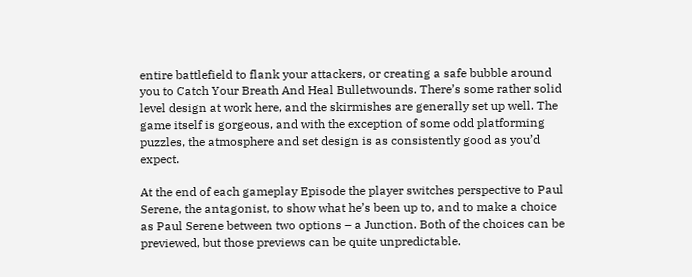entire battlefield to flank your attackers, or creating a safe bubble around you to Catch Your Breath And Heal Bulletwounds. There’s some rather solid level design at work here, and the skirmishes are generally set up well. The game itself is gorgeous, and with the exception of some odd platforming puzzles, the atmosphere and set design is as consistently good as you’d expect.

At the end of each gameplay Episode the player switches perspective to Paul Serene, the antagonist, to show what he’s been up to, and to make a choice as Paul Serene between two options – a Junction. Both of the choices can be previewed, but those previews can be quite unpredictable.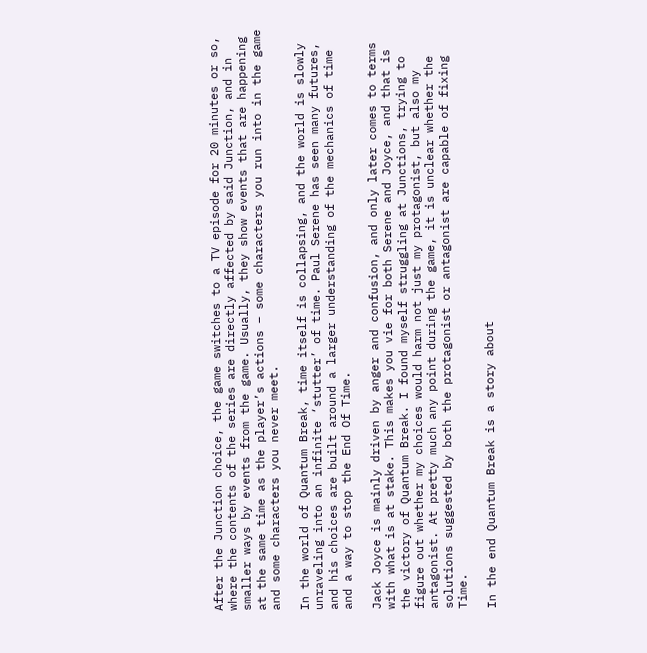After the Junction choice, the game switches to a TV episode for 20 minutes or so, where the contents of the series are directly affected by said Junction, and in smaller ways by events from the game. Usually, they show events that are happening at the same time as the player’s actions – some characters you run into in the game and some characters you never meet.

In the world of Quantum Break, time itself is collapsing, and the world is slowly unraveling into an infinite ‘stutter’ of time. Paul Serene has seen many futures, and his choices are built around a larger understanding of the mechanics of time and a way to stop the End Of Time.

Jack Joyce is mainly driven by anger and confusion, and only later comes to terms with what is at stake. This makes you vie for both Serene and Joyce, and that is the victory of Quantum Break. I found myself struggling at Junctions, trying to figure out whether my choices would harm not just my protagonist, but also my antagonist. At pretty much any point during the game, it is unclear whether the solutions suggested by both the protagonist or antagonist are capable of fixing Time.

In the end Quantum Break is a story about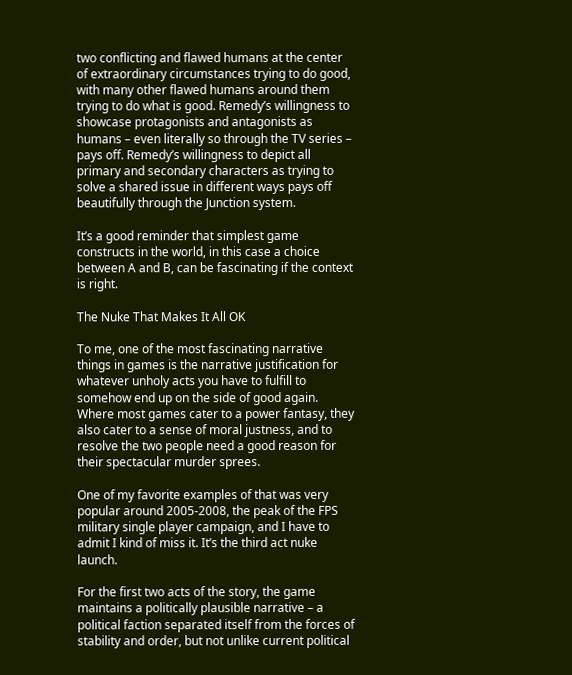two conflicting and flawed humans at the center of extraordinary circumstances trying to do good, with many other flawed humans around them trying to do what is good. Remedy’s willingness to showcase protagonists and antagonists as humans – even literally so through the TV series – pays off. Remedy’s willingness to depict all primary and secondary characters as trying to solve a shared issue in different ways pays off beautifully through the Junction system.

It’s a good reminder that simplest game constructs in the world, in this case a choice between A and B, can be fascinating if the context is right.

The Nuke That Makes It All OK

To me, one of the most fascinating narrative things in games is the narrative justification for whatever unholy acts you have to fulfill to somehow end up on the side of good again. Where most games cater to a power fantasy, they also cater to a sense of moral justness, and to resolve the two people need a good reason for their spectacular murder sprees.

One of my favorite examples of that was very popular around 2005-2008, the peak of the FPS military single player campaign, and I have to admit I kind of miss it. It’s the third act nuke launch.

For the first two acts of the story, the game maintains a politically plausible narrative – a political faction separated itself from the forces of stability and order, but not unlike current political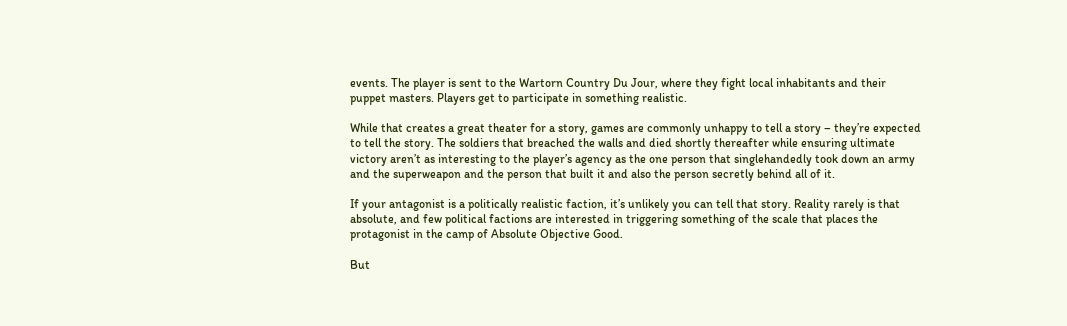events. The player is sent to the Wartorn Country Du Jour, where they fight local inhabitants and their puppet masters. Players get to participate in something realistic.

While that creates a great theater for a story, games are commonly unhappy to tell a story – they’re expected to tell the story. The soldiers that breached the walls and died shortly thereafter while ensuring ultimate victory aren’t as interesting to the player’s agency as the one person that singlehandedly took down an army and the superweapon and the person that built it and also the person secretly behind all of it.

If your antagonist is a politically realistic faction, it’s unlikely you can tell that story. Reality rarely is that absolute, and few political factions are interested in triggering something of the scale that places the protagonist in the camp of Absolute Objective Good.

But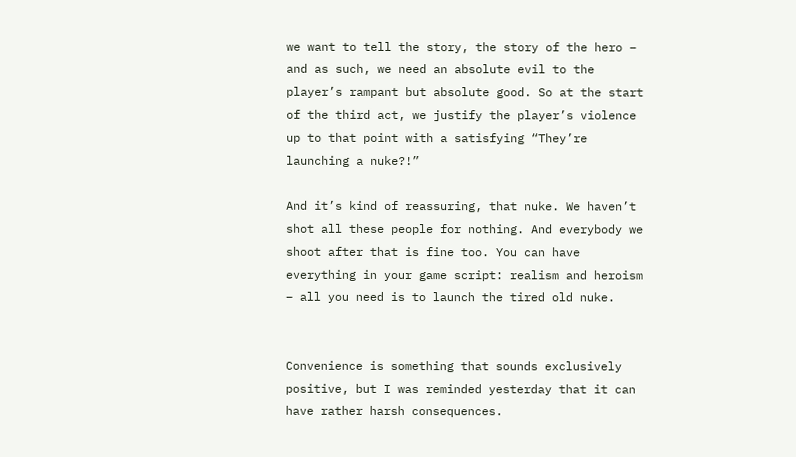we want to tell the story, the story of the hero – and as such, we need an absolute evil to the player’s rampant but absolute good. So at the start of the third act, we justify the player’s violence up to that point with a satisfying “They’re launching a nuke?!”

And it’s kind of reassuring, that nuke. We haven’t shot all these people for nothing. And everybody we shoot after that is fine too. You can have everything in your game script: realism and heroism – all you need is to launch the tired old nuke.


Convenience is something that sounds exclusively positive, but I was reminded yesterday that it can have rather harsh consequences.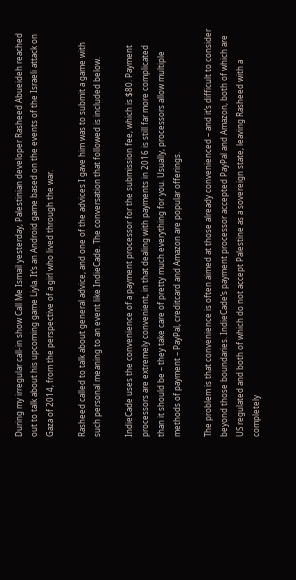During my irregular call-in show Call Me Ismail yesterday, Palestinian developer Rasheed Abueideh reached out to talk about his upcoming game Liyla. It’s an Android game based on the events of the Israeli attack on Gaza of 2014, from the perspective of a girl who lived through the war.

Rasheed called to talk about general advice, and one of the advices I gave him was to submit a game with such personal meaning to an event like IndieCade. The conversation that followed is included below.

IndieCade uses the convenience of a payment processor for the submission fee, which is $80. Payment processors are extremely convenient, in that dealing with payments in 2016 is still far more complicated than it should be – they take care of pretty much everything for you. Usually, processors allow multiple methods of payment – PayPal, creditcard and Amazon are popular offerings.

The problem is that convenience is often aimed at those already convenienced – and it’s difficult to consider beyond those boundaries. IndieCade’s payment processor accepted PayPal and Amazon, both of which are US regulated and both of which do not accept Palestine as a sovereign state, leaving Rasheed with a completely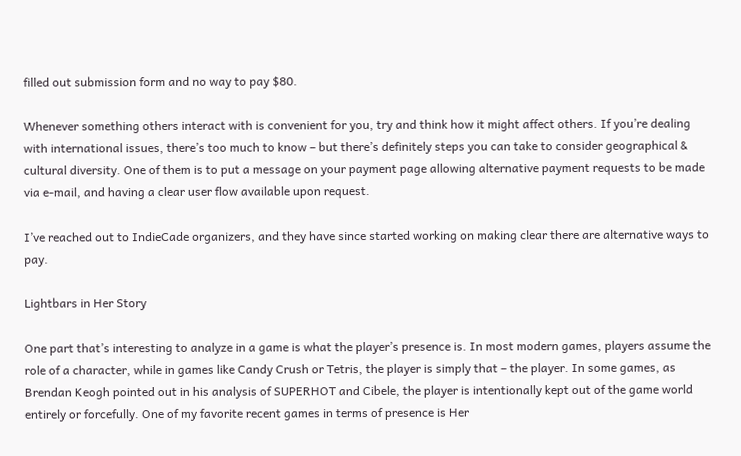filled out submission form and no way to pay $80.

Whenever something others interact with is convenient for you, try and think how it might affect others. If you’re dealing with international issues, there’s too much to know – but there’s definitely steps you can take to consider geographical & cultural diversity. One of them is to put a message on your payment page allowing alternative payment requests to be made via e-mail, and having a clear user flow available upon request.

I’ve reached out to IndieCade organizers, and they have since started working on making clear there are alternative ways to pay.

Lightbars in Her Story

One part that’s interesting to analyze in a game is what the player’s presence is. In most modern games, players assume the role of a character, while in games like Candy Crush or Tetris, the player is simply that – the player. In some games, as Brendan Keogh pointed out in his analysis of SUPERHOT and Cibele, the player is intentionally kept out of the game world entirely or forcefully. One of my favorite recent games in terms of presence is Her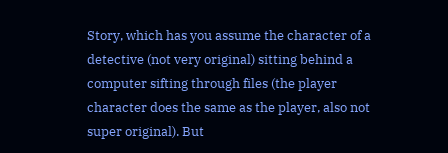Story, which has you assume the character of a detective (not very original) sitting behind a computer sifting through files (the player character does the same as the player, also not super original). But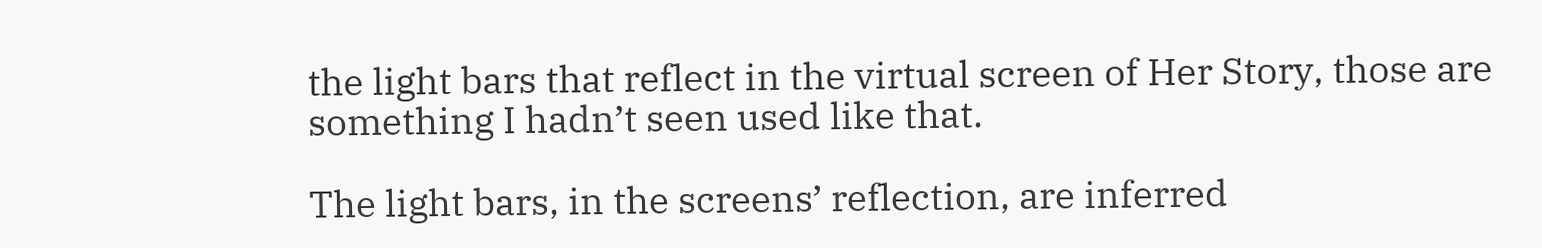the light bars that reflect in the virtual screen of Her Story, those are something I hadn’t seen used like that.

The light bars, in the screens’ reflection, are inferred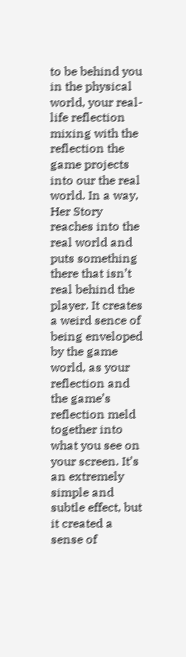to be behind you in the physical world, your real-life reflection mixing with the reflection the game projects into our the real world. In a way, Her Story reaches into the real world and puts something there that isn’t real behind the player. It creates a weird sence of being enveloped by the game world, as your reflection and the game’s reflection meld together into what you see on your screen. It’s an extremely simple and subtle effect, but it created a sense of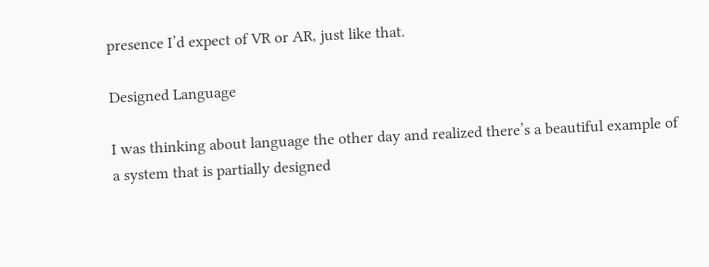presence I’d expect of VR or AR, just like that.

Designed Language

I was thinking about language the other day and realized there’s a beautiful example of a system that is partially designed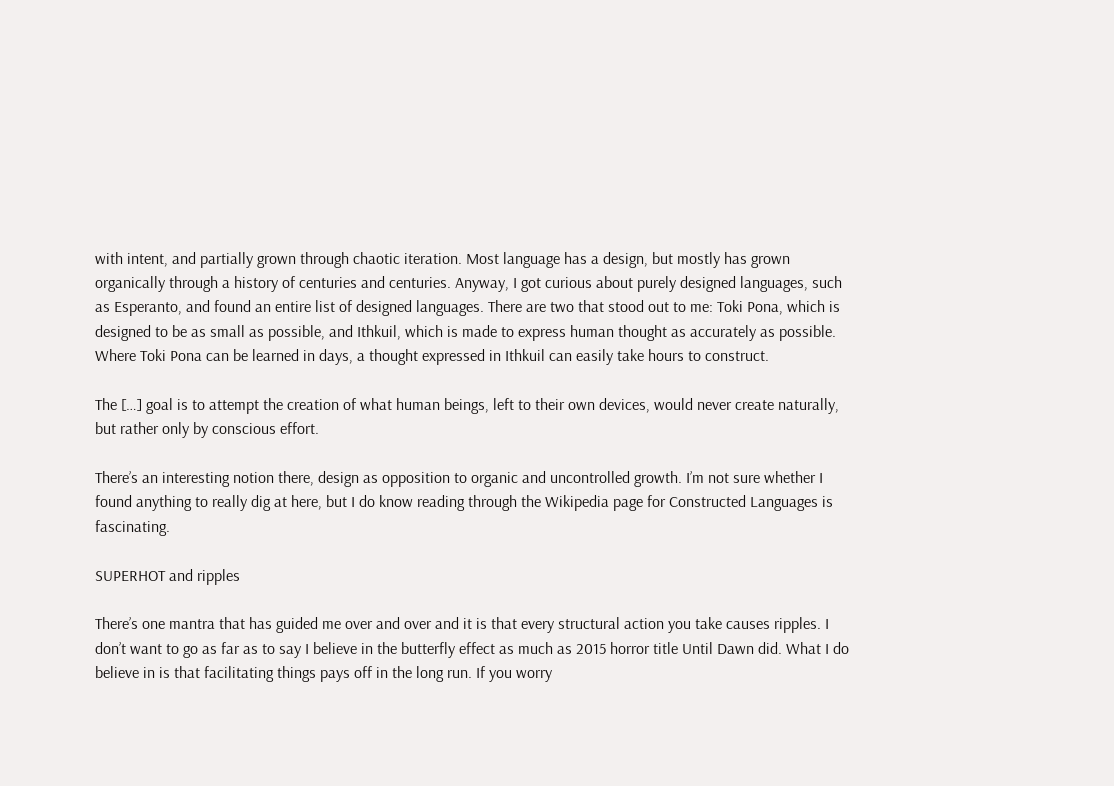with intent, and partially grown through chaotic iteration. Most language has a design, but mostly has grown organically through a history of centuries and centuries. Anyway, I got curious about purely designed languages, such as Esperanto, and found an entire list of designed languages. There are two that stood out to me: Toki Pona, which is designed to be as small as possible, and Ithkuil, which is made to express human thought as accurately as possible. Where Toki Pona can be learned in days, a thought expressed in Ithkuil can easily take hours to construct.

The […] goal is to attempt the creation of what human beings, left to their own devices, would never create naturally, but rather only by conscious effort.

There’s an interesting notion there, design as opposition to organic and uncontrolled growth. I’m not sure whether I found anything to really dig at here, but I do know reading through the Wikipedia page for Constructed Languages is fascinating.

SUPERHOT and ripples

There’s one mantra that has guided me over and over and it is that every structural action you take causes ripples. I don’t want to go as far as to say I believe in the butterfly effect as much as 2015 horror title Until Dawn did. What I do believe in is that facilitating things pays off in the long run. If you worry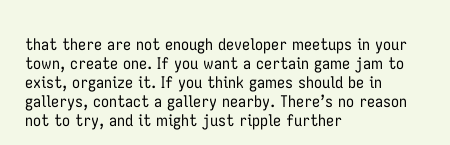that there are not enough developer meetups in your town, create one. If you want a certain game jam to exist, organize it. If you think games should be in gallerys, contact a gallery nearby. There’s no reason not to try, and it might just ripple further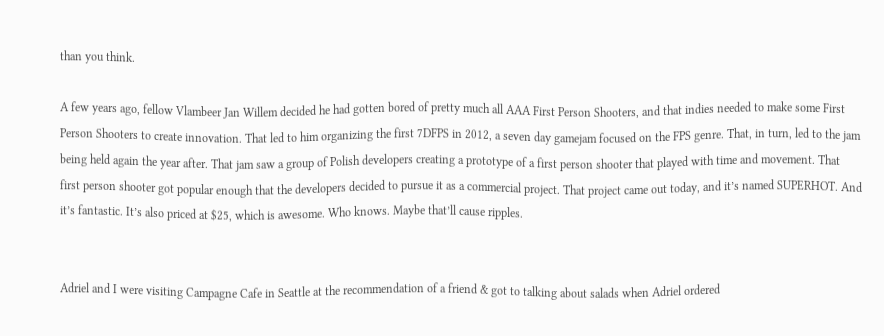than you think.

A few years ago, fellow Vlambeer Jan Willem decided he had gotten bored of pretty much all AAA First Person Shooters, and that indies needed to make some First Person Shooters to create innovation. That led to him organizing the first 7DFPS in 2012, a seven day gamejam focused on the FPS genre. That, in turn, led to the jam being held again the year after. That jam saw a group of Polish developers creating a prototype of a first person shooter that played with time and movement. That first person shooter got popular enough that the developers decided to pursue it as a commercial project. That project came out today, and it’s named SUPERHOT. And it’s fantastic. It’s also priced at $25, which is awesome. Who knows. Maybe that’ll cause ripples.


Adriel and I were visiting Campagne Cafe in Seattle at the recommendation of a friend & got to talking about salads when Adriel ordered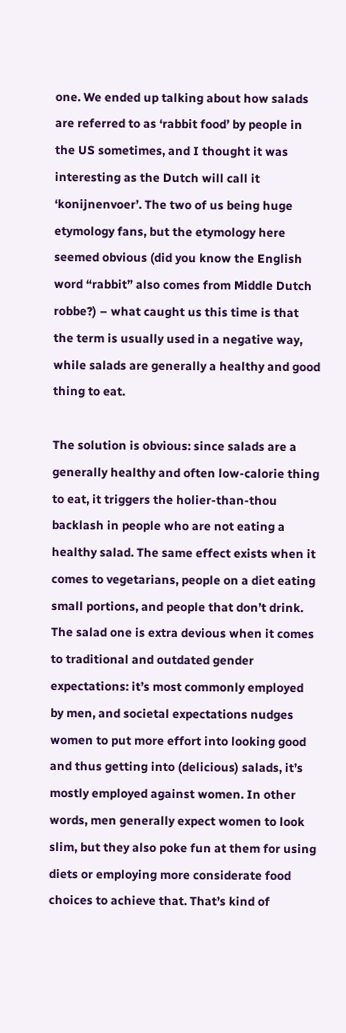one. We ended up talking about how salads are referred to as ‘rabbit food’ by people in the US sometimes, and I thought it was interesting as the Dutch will call it ‘konijnenvoer’. The two of us being huge etymology fans, but the etymology here seemed obvious (did you know the English word “rabbit” also comes from Middle Dutch robbe?) – what caught us this time is that the term is usually used in a negative way, while salads are generally a healthy and good thing to eat.

The solution is obvious: since salads are a generally healthy and often low-calorie thing to eat, it triggers the holier-than-thou backlash in people who are not eating a healthy salad. The same effect exists when it comes to vegetarians, people on a diet eating small portions, and people that don’t drink. The salad one is extra devious when it comes to traditional and outdated gender expectations: it’s most commonly employed by men, and societal expectations nudges women to put more effort into looking good and thus getting into (delicious) salads, it’s mostly employed against women. In other words, men generally expect women to look slim, but they also poke fun at them for using diets or employing more considerate food choices to achieve that. That’s kind of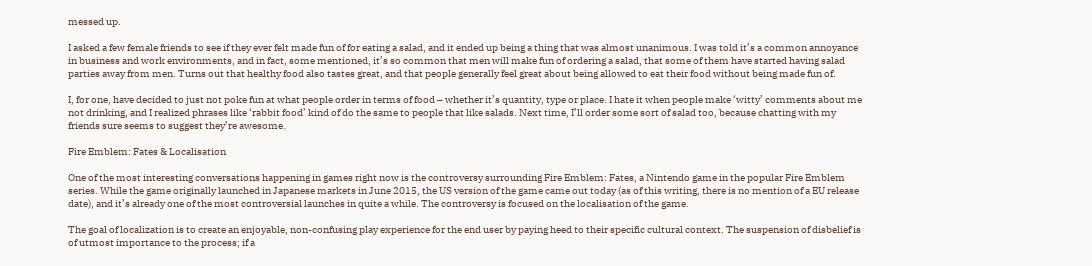messed up.

I asked a few female friends to see if they ever felt made fun of for eating a salad, and it ended up being a thing that was almost unanimous. I was told it’s a common annoyance in business and work environments, and in fact, some mentioned, it’s so common that men will make fun of ordering a salad, that some of them have started having salad parties away from men. Turns out that healthy food also tastes great, and that people generally feel great about being allowed to eat their food without being made fun of.

I, for one, have decided to just not poke fun at what people order in terms of food – whether it’s quantity, type or place. I hate it when people make ‘witty’ comments about me not drinking, and I realized phrases like ‘rabbit food’ kind of do the same to people that like salads. Next time, I’ll order some sort of salad too, because chatting with my friends sure seems to suggest they’re awesome.

Fire Emblem: Fates & Localisation

One of the most interesting conversations happening in games right now is the controversy surrounding Fire Emblem: Fates, a Nintendo game in the popular Fire Emblem series. While the game originally launched in Japanese markets in June 2015, the US version of the game came out today (as of this writing, there is no mention of a EU release date), and it’s already one of the most controversial launches in quite a while. The controversy is focused on the localisation of the game.

The goal of localization is to create an enjoyable, non-confusing play experience for the end user by paying heed to their specific cultural context. The suspension of disbelief is of utmost importance to the process; if a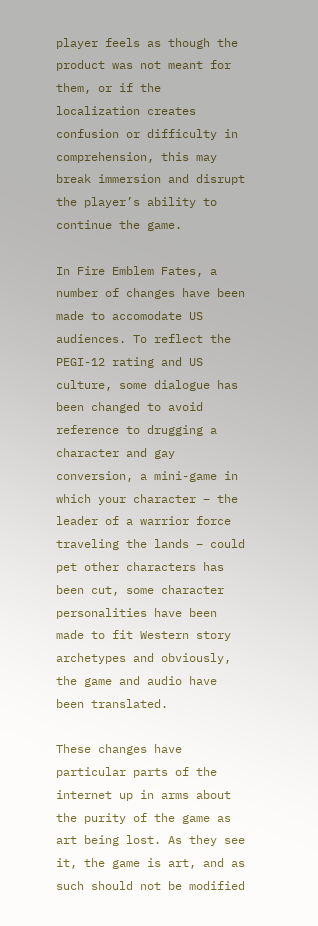player feels as though the product was not meant for them, or if the localization creates confusion or difficulty in comprehension, this may break immersion and disrupt the player’s ability to continue the game.

In Fire Emblem Fates, a number of changes have been made to accomodate US audiences. To reflect the PEGI-12 rating and US culture, some dialogue has been changed to avoid reference to drugging a character and gay conversion, a mini-game in which your character – the leader of a warrior force traveling the lands – could pet other characters has been cut, some character personalities have been made to fit Western story archetypes and obviously, the game and audio have been translated.

These changes have particular parts of the internet up in arms about the purity of the game as art being lost. As they see it, the game is art, and as such should not be modified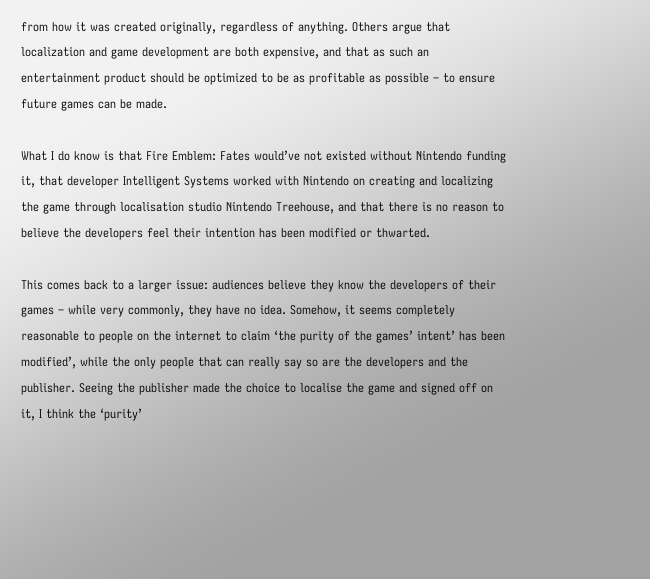from how it was created originally, regardless of anything. Others argue that localization and game development are both expensive, and that as such an entertainment product should be optimized to be as profitable as possible – to ensure future games can be made.

What I do know is that Fire Emblem: Fates would’ve not existed without Nintendo funding it, that developer Intelligent Systems worked with Nintendo on creating and localizing the game through localisation studio Nintendo Treehouse, and that there is no reason to believe the developers feel their intention has been modified or thwarted.

This comes back to a larger issue: audiences believe they know the developers of their games – while very commonly, they have no idea. Somehow, it seems completely reasonable to people on the internet to claim ‘the purity of the games’ intent’ has been modified’, while the only people that can really say so are the developers and the publisher. Seeing the publisher made the choice to localise the game and signed off on it, I think the ‘purity’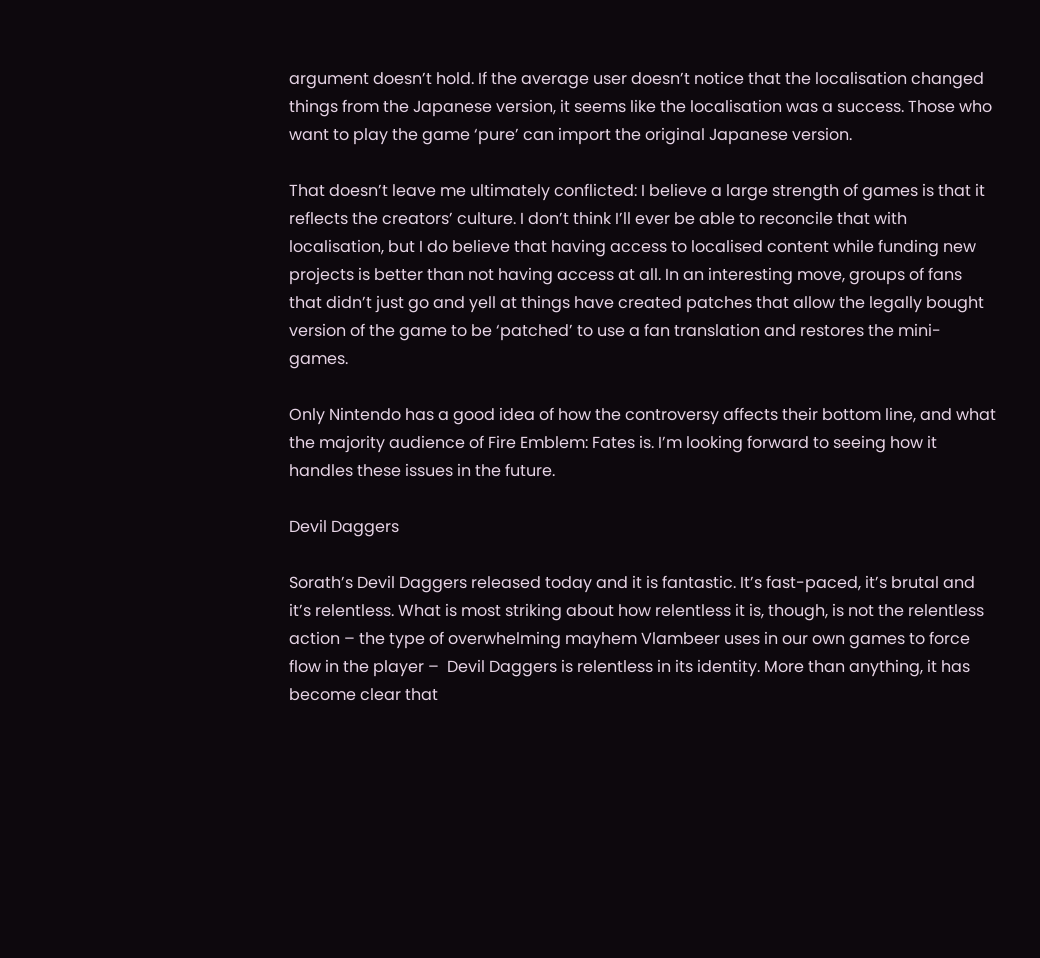argument doesn’t hold. If the average user doesn’t notice that the localisation changed things from the Japanese version, it seems like the localisation was a success. Those who want to play the game ‘pure’ can import the original Japanese version.

That doesn’t leave me ultimately conflicted: I believe a large strength of games is that it reflects the creators’ culture. I don’t think I’ll ever be able to reconcile that with localisation, but I do believe that having access to localised content while funding new projects is better than not having access at all. In an interesting move, groups of fans that didn’t just go and yell at things have created patches that allow the legally bought version of the game to be ‘patched’ to use a fan translation and restores the mini-games.

Only Nintendo has a good idea of how the controversy affects their bottom line, and what the majority audience of Fire Emblem: Fates is. I’m looking forward to seeing how it handles these issues in the future.

Devil Daggers

Sorath’s Devil Daggers released today and it is fantastic. It’s fast-paced, it’s brutal and it’s relentless. What is most striking about how relentless it is, though, is not the relentless action – the type of overwhelming mayhem Vlambeer uses in our own games to force flow in the player –  Devil Daggers is relentless in its identity. More than anything, it has become clear that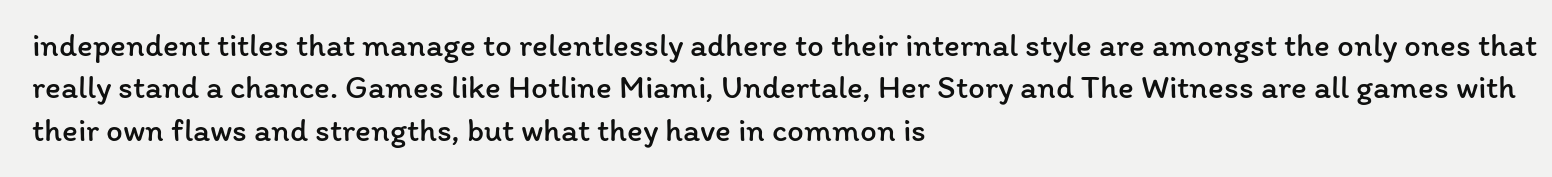independent titles that manage to relentlessly adhere to their internal style are amongst the only ones that really stand a chance. Games like Hotline Miami, Undertale, Her Story and The Witness are all games with their own flaws and strengths, but what they have in common is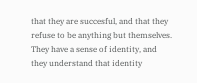that they are succesful, and that they refuse to be anything but themselves. They have a sense of identity, and they understand that identity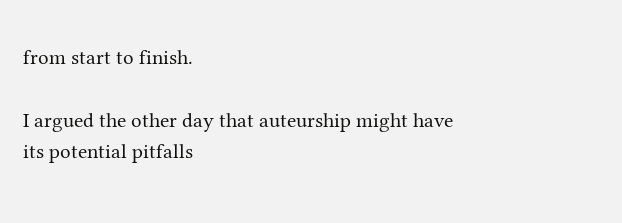from start to finish.

I argued the other day that auteurship might have its potential pitfalls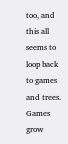too, and this all seems to loop back to games and trees. Games grow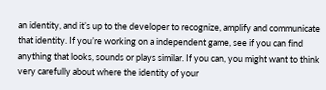an identity, and it’s up to the developer to recognize, amplify and communicate that identity. If you’re working on a independent game, see if you can find anything that looks, sounds or plays similar. If you can, you might want to think very carefully about where the identity of your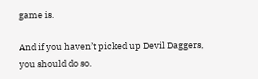game is.

And if you haven’t picked up Devil Daggers, you should do so.